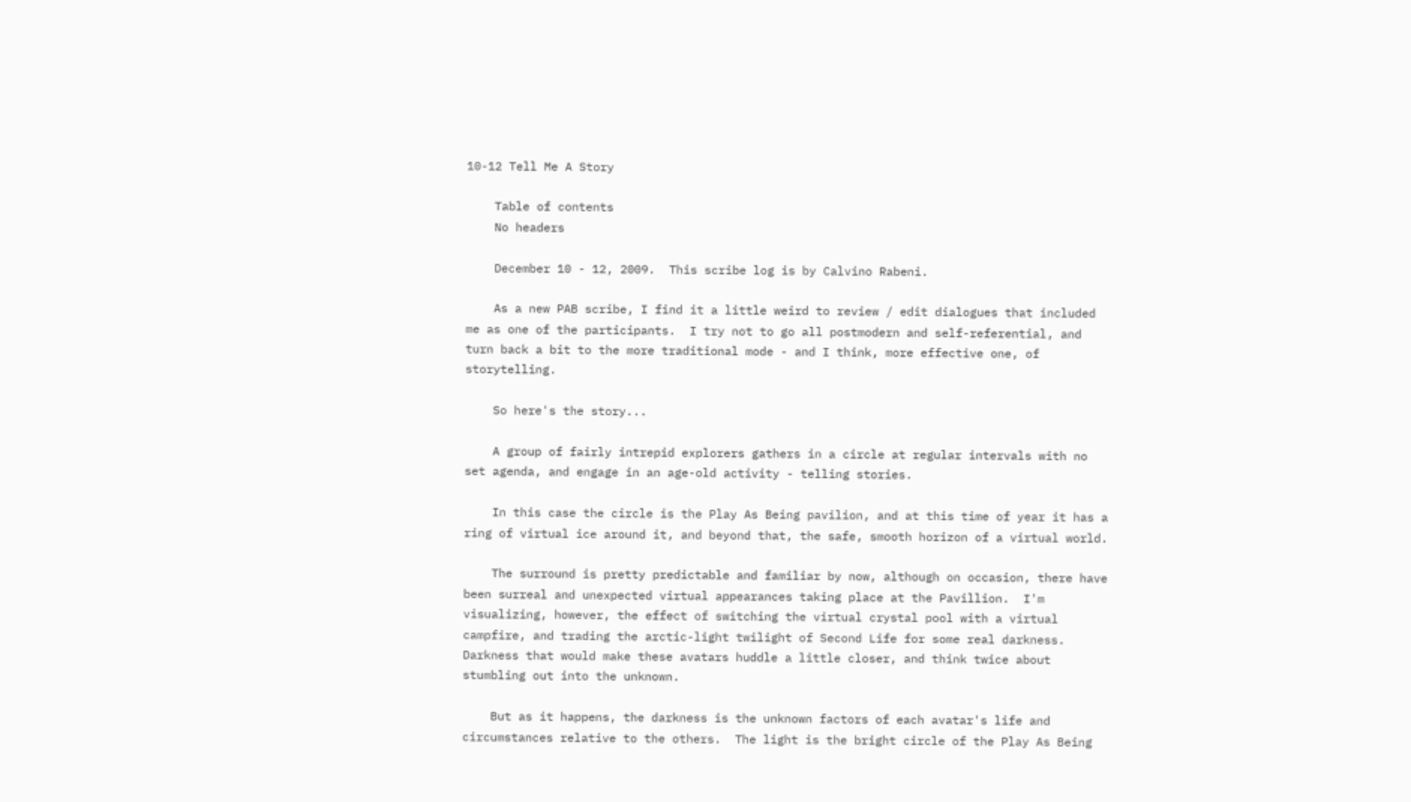10-12 Tell Me A Story

    Table of contents
    No headers

    December 10 - 12, 2009.  This scribe log is by Calvino Rabeni.

    As a new PAB scribe, I find it a little weird to review / edit dialogues that included me as one of the participants.  I try not to go all postmodern and self-referential, and turn back a bit to the more traditional mode - and I think, more effective one, of storytelling.

    So here's the story...

    A group of fairly intrepid explorers gathers in a circle at regular intervals with no set agenda, and engage in an age-old activity - telling stories.

    In this case the circle is the Play As Being pavilion, and at this time of year it has a ring of virtual ice around it, and beyond that, the safe, smooth horizon of a virtual world.

    The surround is pretty predictable and familiar by now, although on occasion, there have been surreal and unexpected virtual appearances taking place at the Pavillion.  I'm visualizing, however, the effect of switching the virtual crystal pool with a virtual campfire, and trading the arctic-light twilight of Second Life for some real darkness.  Darkness that would make these avatars huddle a little closer, and think twice about stumbling out into the unknown.

    But as it happens, the darkness is the unknown factors of each avatar's life and circumstances relative to the others.  The light is the bright circle of the Play As Being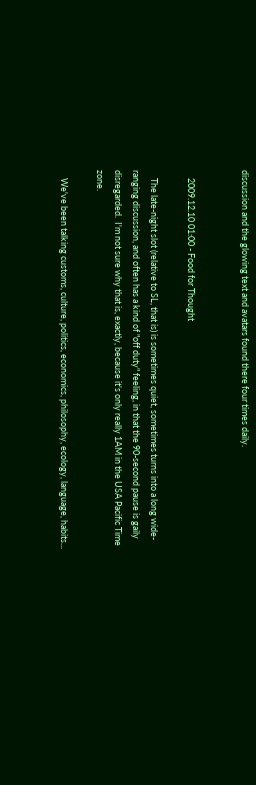discussion and the glowing text and avatars found there four times daily.


    2009.12.10 01:00 - Food for Thought

    The late-night slot (relative to SL, that is) is sometimes quiet, sometimes turns into a long wide-ranging discussion, and often has a kind of "off duty" feeling, in that the 90-second pause is gaily disregarded.  I'm not sure why that is, exactly, because it's only really 1AM in the USA Pacific Time zone.

    We've been talking customs, culture, politics, economics, philosophy, ecology, language, habits...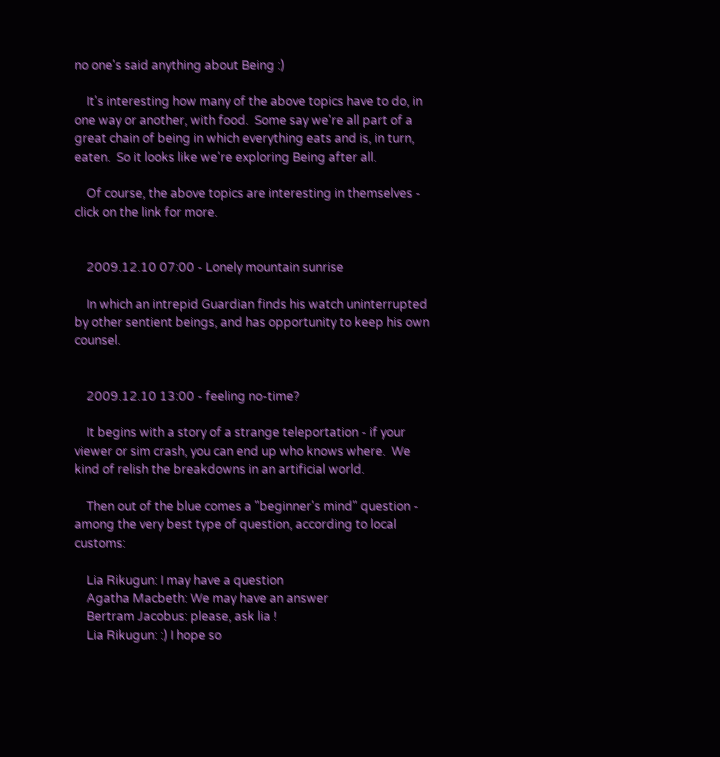no one's said anything about Being :)

    It's interesting how many of the above topics have to do, in one way or another, with food.  Some say we're all part of a great chain of being in which everything eats and is, in turn, eaten.  So it looks like we're exploring Being after all.

    Of course, the above topics are interesting in themselves - click on the link for more.


    2009.12.10 07:00 - Lonely mountain sunrise

    In which an intrepid Guardian finds his watch uninterrupted by other sentient beings, and has opportunity to keep his own counsel.


    2009.12.10 13:00 - feeling no-time?

    It begins with a story of a strange teleportation - if your viewer or sim crash, you can end up who knows where.  We kind of relish the breakdowns in an artificial world.

    Then out of the blue comes a "beginner's mind" question - among the very best type of question, according to local customs:

    Lia Rikugun: I may have a question
    Agatha Macbeth: We may have an answer
    Bertram Jacobus: please, ask lia !
    Lia Rikugun: :) I hope so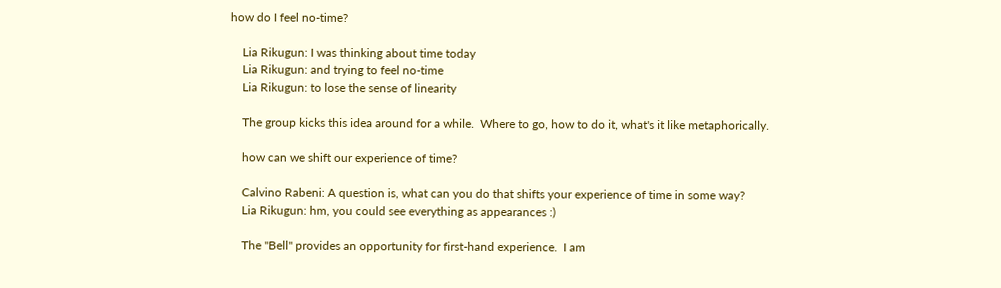how do I feel no-time?

    Lia Rikugun: I was thinking about time today
    Lia Rikugun: and trying to feel no-time
    Lia Rikugun: to lose the sense of linearity

    The group kicks this idea around for a while.  Where to go, how to do it, what's it like metaphorically.

    how can we shift our experience of time?

    Calvino Rabeni: A question is, what can you do that shifts your experience of time in some way?
    Lia Rikugun: hm, you could see everything as appearances :)

    The "Bell" provides an opportunity for first-hand experience.  I am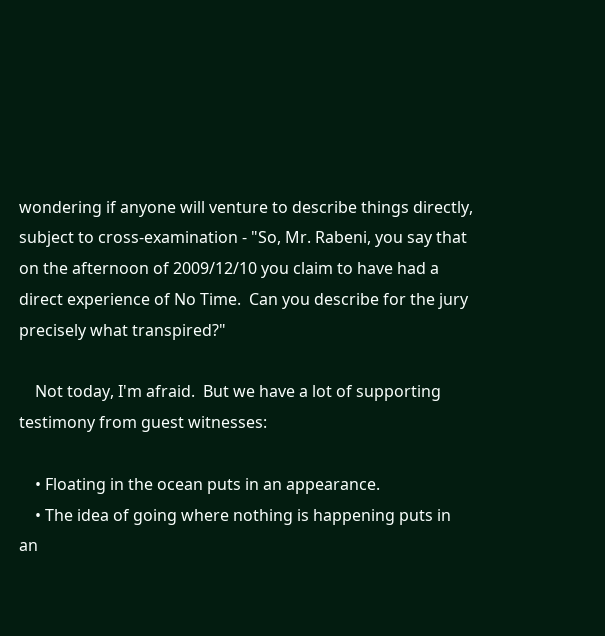wondering if anyone will venture to describe things directly, subject to cross-examination - "So, Mr. Rabeni, you say that on the afternoon of 2009/12/10 you claim to have had a direct experience of No Time.  Can you describe for the jury precisely what transpired?"

    Not today, I'm afraid.  But we have a lot of supporting testimony from guest witnesses:

    • Floating in the ocean puts in an appearance.
    • The idea of going where nothing is happening puts in an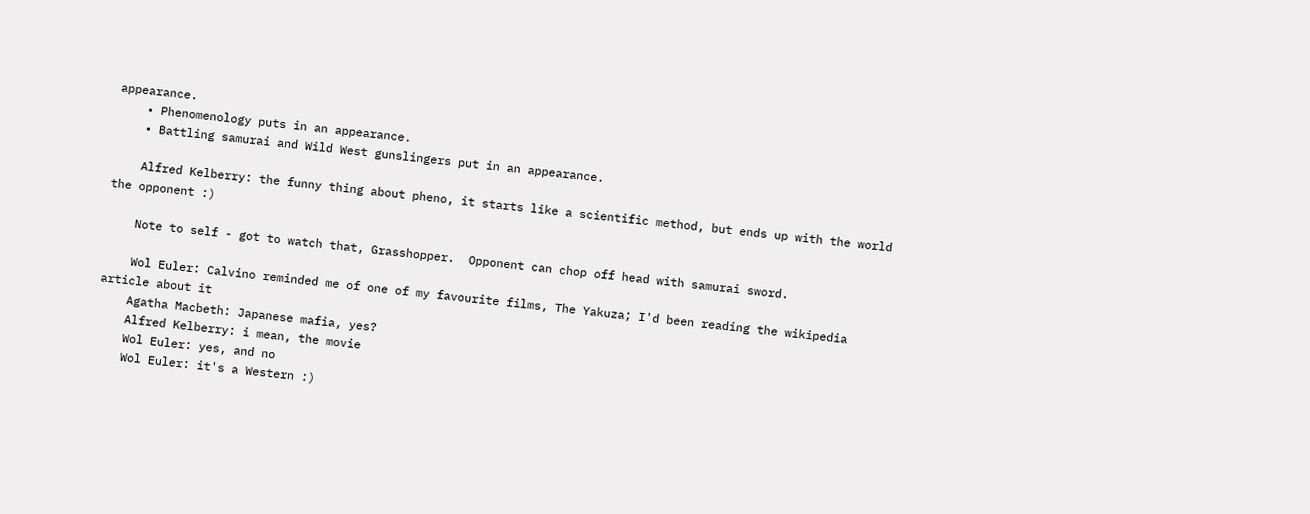appearance.
    • Phenomenology puts in an appearance.
    • Battling samurai and Wild West gunslingers put in an appearance.

    Alfred Kelberry: the funny thing about pheno, it starts like a scientific method, but ends up with the world the opponent :)

    Note to self - got to watch that, Grasshopper.  Opponent can chop off head with samurai sword.

    Wol Euler: Calvino reminded me of one of my favourite films, The Yakuza; I'd been reading the wikipedia article about it
    Agatha Macbeth: Japanese mafia, yes?
    Alfred Kelberry: i mean, the movie
    Wol Euler: yes, and no
    Wol Euler: it's a Western :)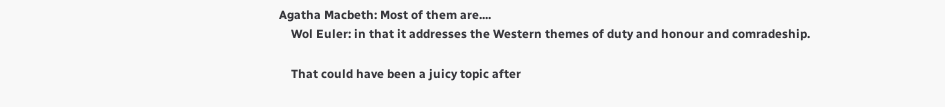Agatha Macbeth: Most of them are....
    Wol Euler: in that it addresses the Western themes of duty and honour and comradeship.

    That could have been a juicy topic after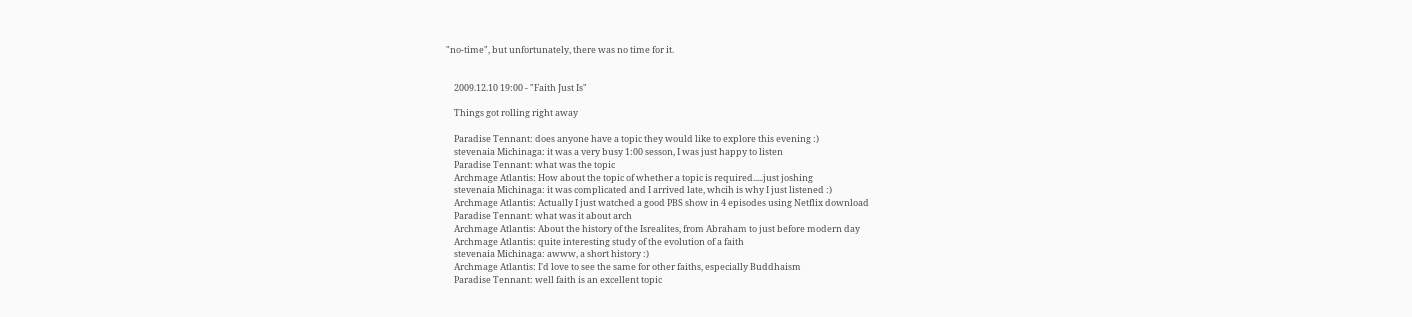"no-time", but unfortunately, there was no time for it.


    2009.12.10 19:00 - "Faith Just Is"

    Things got rolling right away

    Paradise Tennant: does anyone have a topic they would like to explore this evening :)
    stevenaia Michinaga: it was a very busy 1:00 sesson, I was just happy to listen
    Paradise Tennant: what was the topic
    Archmage Atlantis: How about the topic of whether a topic is required.....just joshing
    stevenaia Michinaga: it was complicated and I arrived late, whcih is why I just listened :)
    Archmage Atlantis: Actually I just watched a good PBS show in 4 episodes using Netflix download
    Paradise Tennant: what was it about arch
    Archmage Atlantis: About the history of the Isrealites, from Abraham to just before modern day
    Archmage Atlantis: quite interesting study of the evolution of a faith
    stevenaia Michinaga: awww, a short history :)
    Archmage Atlantis: I'd love to see the same for other faiths, especially Buddhaism
    Paradise Tennant: well faith is an excellent topic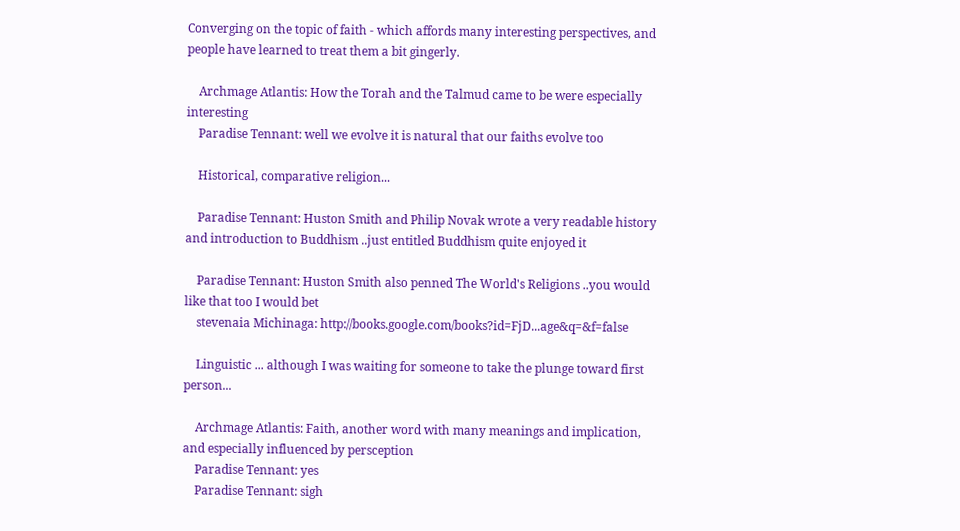Converging on the topic of faith - which affords many interesting perspectives, and people have learned to treat them a bit gingerly.

    Archmage Atlantis: How the Torah and the Talmud came to be were especially interesting
    Paradise Tennant: well we evolve it is natural that our faiths evolve too

    Historical, comparative religion...

    Paradise Tennant: Huston Smith and Philip Novak wrote a very readable history and introduction to Buddhism ..just entitled Buddhism quite enjoyed it

    Paradise Tennant: Huston Smith also penned The World's Religions ..you would like that too I would bet
    stevenaia Michinaga: http://books.google.com/books?id=FjD...age&q=&f=false

    Linguistic ... although I was waiting for someone to take the plunge toward first person...

    Archmage Atlantis: Faith, another word with many meanings and implication, and especially influenced by persception
    Paradise Tennant: yes
    Paradise Tennant: sigh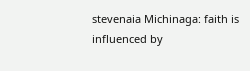stevenaia Michinaga: faith is influenced by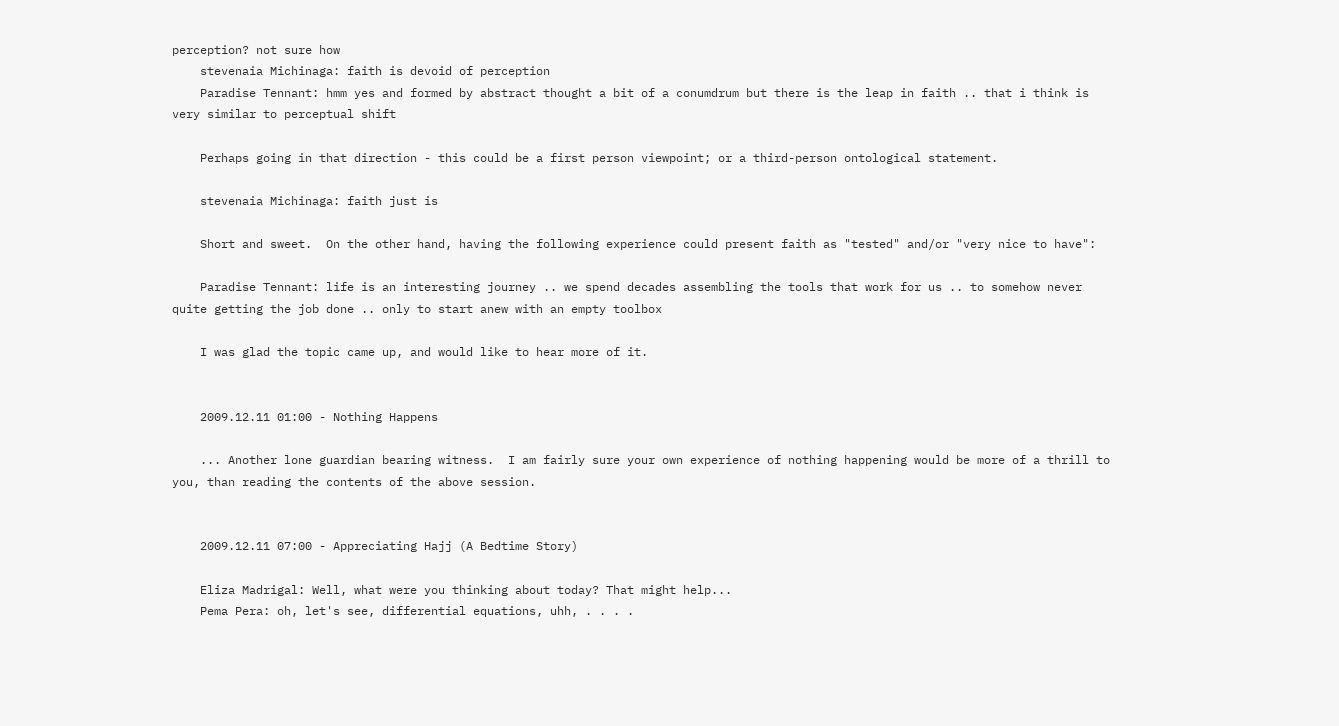perception? not sure how
    stevenaia Michinaga: faith is devoid of perception
    Paradise Tennant: hmm yes and formed by abstract thought a bit of a conumdrum but there is the leap in faith .. that i think is very similar to perceptual shift

    Perhaps going in that direction - this could be a first person viewpoint; or a third-person ontological statement.

    stevenaia Michinaga: faith just is

    Short and sweet.  On the other hand, having the following experience could present faith as "tested" and/or "very nice to have":

    Paradise Tennant: life is an interesting journey .. we spend decades assembling the tools that work for us .. to somehow never quite getting the job done .. only to start anew with an empty toolbox

    I was glad the topic came up, and would like to hear more of it.


    2009.12.11 01:00 - Nothing Happens

    ... Another lone guardian bearing witness.  I am fairly sure your own experience of nothing happening would be more of a thrill to you, than reading the contents of the above session.


    2009.12.11 07:00 - Appreciating Hajj (A Bedtime Story)

    Eliza Madrigal: Well, what were you thinking about today? That might help...
    Pema Pera: oh, let's see, differential equations, uhh, . . . .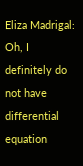Eliza Madrigal: Oh, I definitely do not have differential equation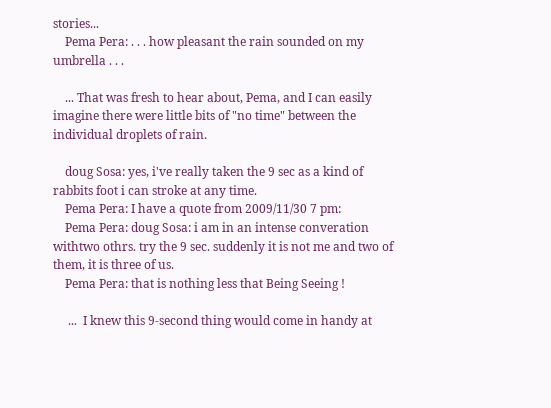stories...
    Pema Pera: . . . how pleasant the rain sounded on my umbrella . . .

    ... That was fresh to hear about, Pema, and I can easily imagine there were little bits of "no time" between the individual droplets of rain.

    doug Sosa: yes, i've really taken the 9 sec as a kind of rabbits foot i can stroke at any time.
    Pema Pera: I have a quote from 2009/11/30 7 pm:
    Pema Pera: doug Sosa: i am in an intense converation withtwo othrs. try the 9 sec. suddenly it is not me and two of them, it is three of us.
    Pema Pera: that is nothing less that Being Seeing !

     ...  I knew this 9-second thing would come in handy at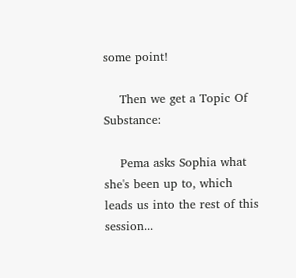some point!

    Then we get a Topic Of Substance:

    Pema asks Sophia what she's been up to, which leads us into the rest of this session...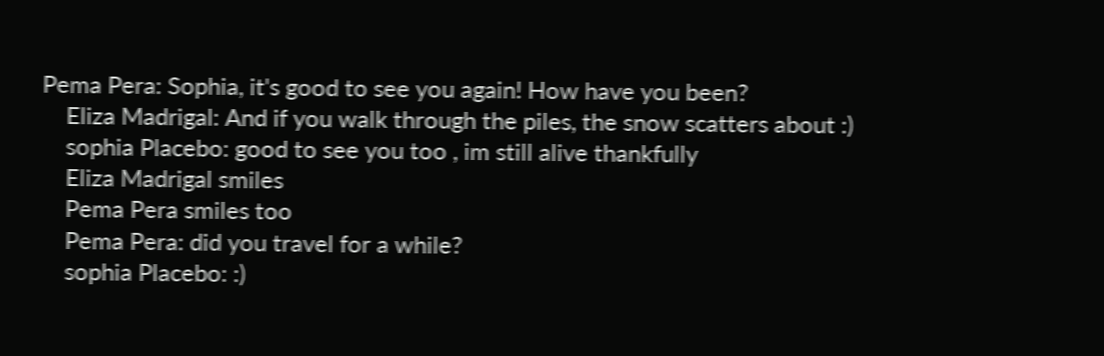Pema Pera: Sophia, it's good to see you again! How have you been?
    Eliza Madrigal: And if you walk through the piles, the snow scatters about :)
    sophia Placebo: good to see you too , im still alive thankfully
    Eliza Madrigal smiles
    Pema Pera smiles too
    Pema Pera: did you travel for a while?
    sophia Placebo: :)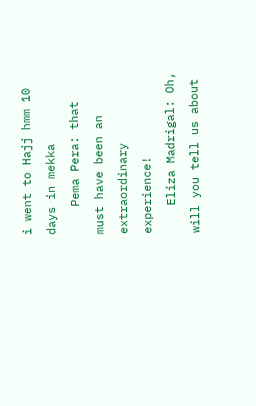i went to Hajj hmm 10 days in mekka
    Pema Pera: that must have been an extraordinary experience!
    Eliza Madrigal: Oh, will you tell us about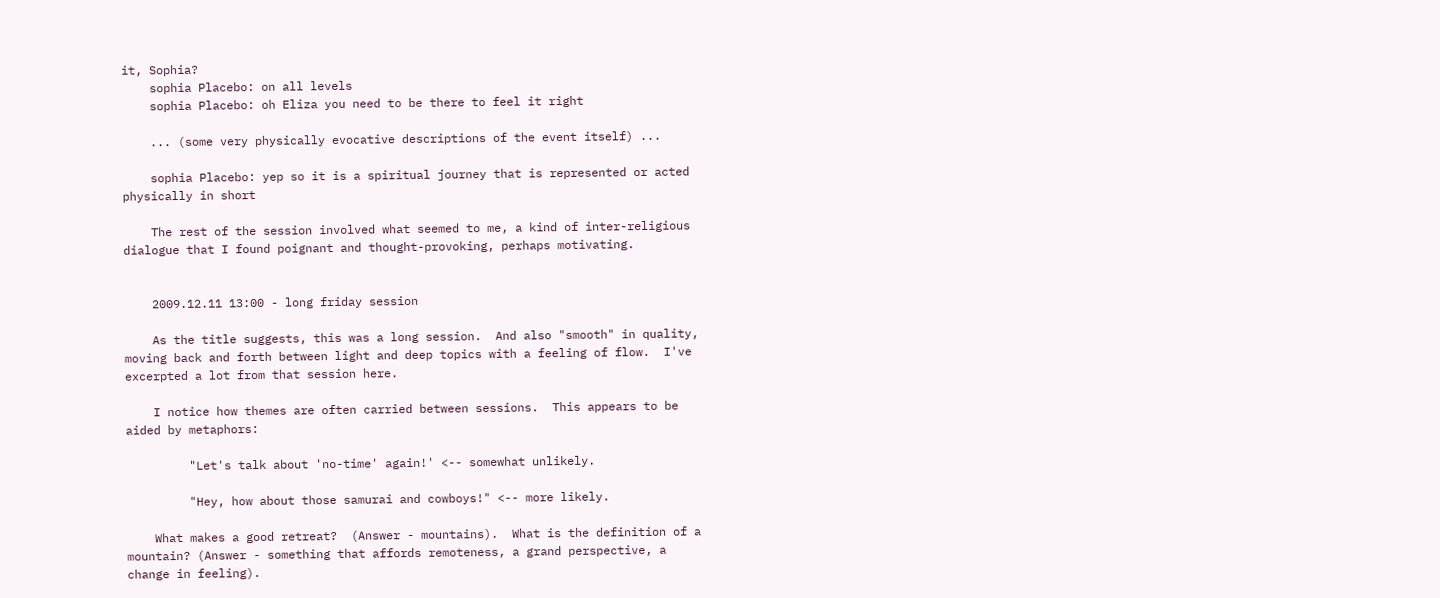it, Sophia?
    sophia Placebo: on all levels
    sophia Placebo: oh Eliza you need to be there to feel it right

    ... (some very physically evocative descriptions of the event itself) ...

    sophia Placebo: yep so it is a spiritual journey that is represented or acted physically in short

    The rest of the session involved what seemed to me, a kind of inter-religious dialogue that I found poignant and thought-provoking, perhaps motivating.


    2009.12.11 13:00 - long friday session

    As the title suggests, this was a long session.  And also "smooth" in quality, moving back and forth between light and deep topics with a feeling of flow.  I've excerpted a lot from that session here.

    I notice how themes are often carried between sessions.  This appears to be aided by metaphors:

         "Let's talk about 'no-time' again!' <-- somewhat unlikely.

         "Hey, how about those samurai and cowboys!" <-- more likely.

    What makes a good retreat?  (Answer - mountains).  What is the definition of a mountain? (Answer - something that affords remoteness, a grand perspective, a change in feeling).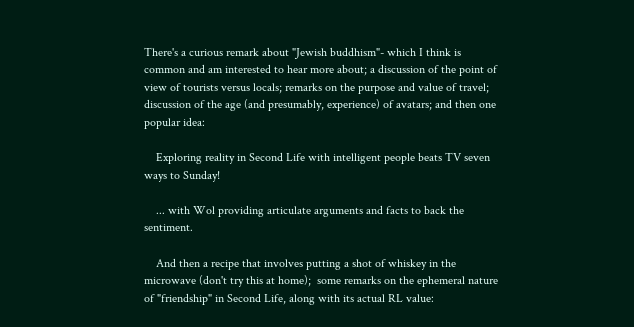There's a curious remark about "Jewish buddhism"- which I think is common and am interested to hear more about; a discussion of the point of view of tourists versus locals; remarks on the purpose and value of travel; discussion of the age (and presumably, experience) of avatars; and then one popular idea:

    Exploring reality in Second Life with intelligent people beats TV seven ways to Sunday!

    ... with Wol providing articulate arguments and facts to back the sentiment.

    And then a recipe that involves putting a shot of whiskey in the microwave (don't try this at home);  some remarks on the ephemeral nature of "friendship" in Second Life, along with its actual RL value: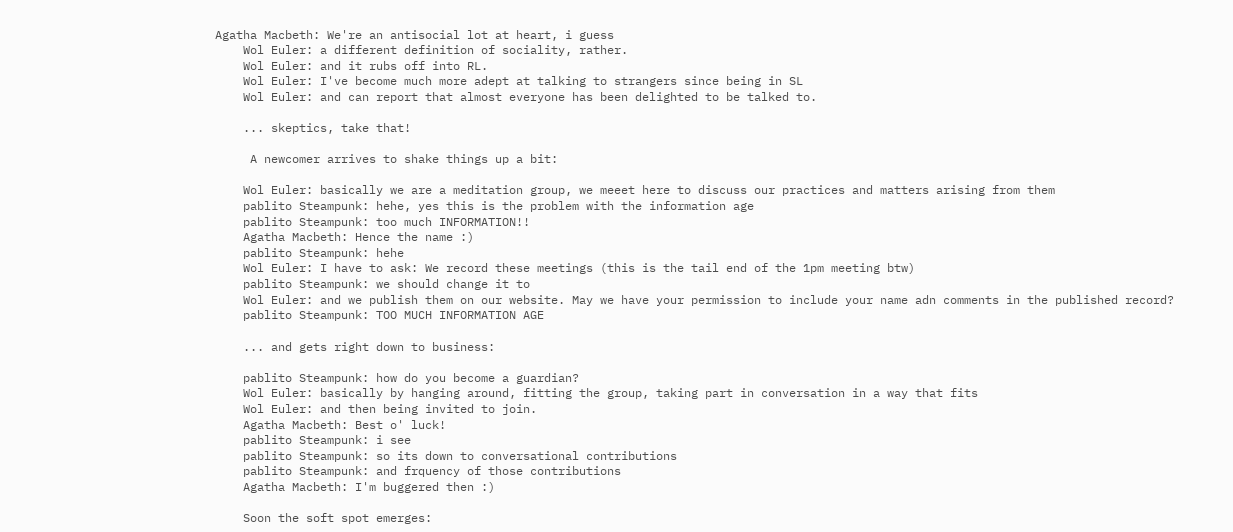Agatha Macbeth: We're an antisocial lot at heart, i guess
    Wol Euler: a different definition of sociality, rather.
    Wol Euler: and it rubs off into RL.
    Wol Euler: I've become much more adept at talking to strangers since being in SL
    Wol Euler: and can report that almost everyone has been delighted to be talked to.

    ... skeptics, take that!

     A newcomer arrives to shake things up a bit:

    Wol Euler: basically we are a meditation group, we meeet here to discuss our practices and matters arising from them
    pablito Steampunk: hehe, yes this is the problem with the information age
    pablito Steampunk: too much INFORMATION!!
    Agatha Macbeth: Hence the name :)
    pablito Steampunk: hehe
    Wol Euler: I have to ask: We record these meetings (this is the tail end of the 1pm meeting btw)
    pablito Steampunk: we should change it to
    Wol Euler: and we publish them on our website. May we have your permission to include your name adn comments in the published record?
    pablito Steampunk: TOO MUCH INFORMATION AGE

    ... and gets right down to business:

    pablito Steampunk: how do you become a guardian?
    Wol Euler: basically by hanging around, fitting the group, taking part in conversation in a way that fits
    Wol Euler: and then being invited to join.
    Agatha Macbeth: Best o' luck!
    pablito Steampunk: i see
    pablito Steampunk: so its down to conversational contributions
    pablito Steampunk: and frquency of those contributions
    Agatha Macbeth: I'm buggered then :)

    Soon the soft spot emerges: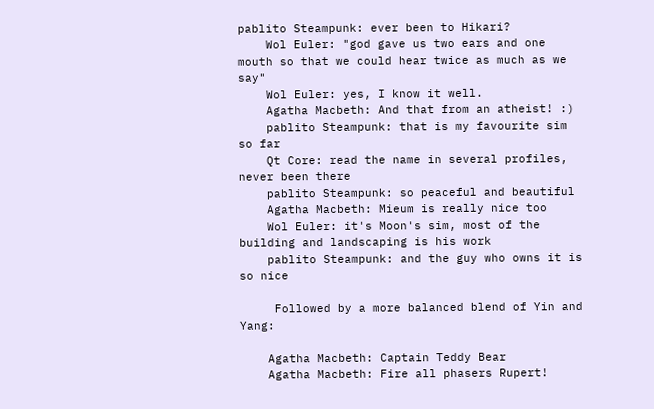pablito Steampunk: ever been to Hikari?
    Wol Euler: "god gave us two ears and one mouth so that we could hear twice as much as we say"
    Wol Euler: yes, I know it well.
    Agatha Macbeth: And that from an atheist! :)
    pablito Steampunk: that is my favourite sim so far
    Qt Core: read the name in several profiles, never been there
    pablito Steampunk: so peaceful and beautiful
    Agatha Macbeth: Mieum is really nice too
    Wol Euler: it's Moon's sim, most of the building and landscaping is his work
    pablito Steampunk: and the guy who owns it is so nice

     Followed by a more balanced blend of Yin and Yang:

    Agatha Macbeth: Captain Teddy Bear
    Agatha Macbeth: Fire all phasers Rupert!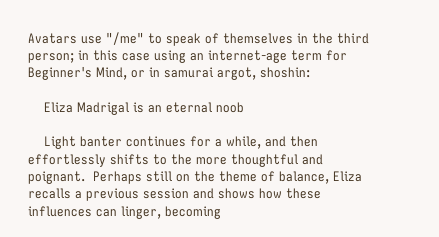Avatars use "/me" to speak of themselves in the third person; in this case using an internet-age term for Beginner's Mind, or in samurai argot, shoshin:

    Eliza Madrigal is an eternal noob

    Light banter continues for a while, and then effortlessly shifts to the more thoughtful and poignant.  Perhaps still on the theme of balance, Eliza recalls a previous session and shows how these influences can linger, becoming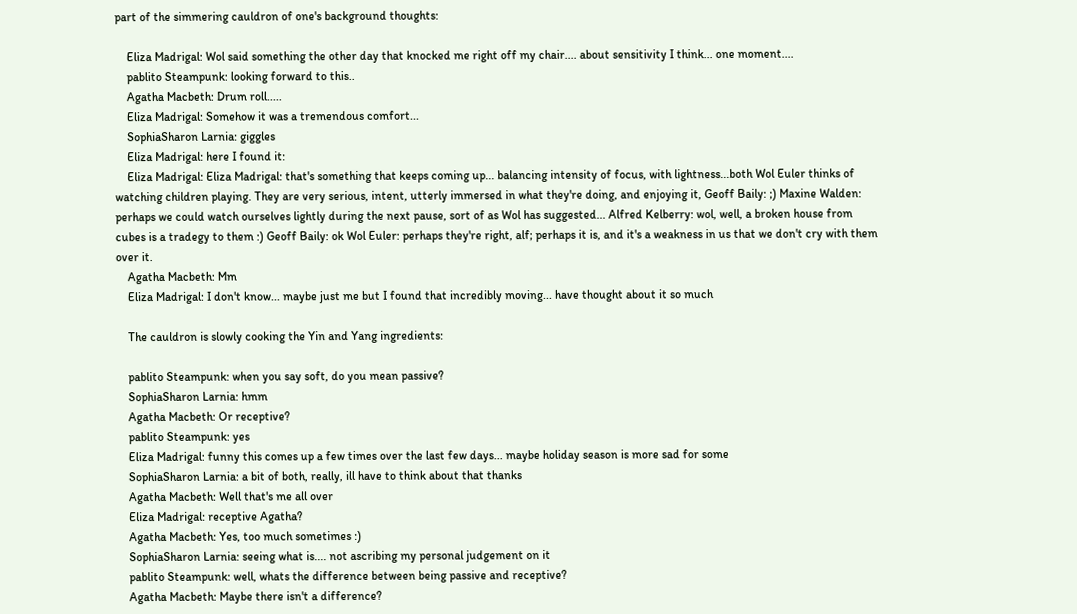part of the simmering cauldron of one's background thoughts:

    Eliza Madrigal: Wol said something the other day that knocked me right off my chair.... about sensitivity I think... one moment....
    pablito Steampunk: looking forward to this..
    Agatha Macbeth: Drum roll.....
    Eliza Madrigal: Somehow it was a tremendous comfort...
    SophiaSharon Larnia: giggles
    Eliza Madrigal: here I found it:
    Eliza Madrigal: Eliza Madrigal: that's something that keeps coming up... balancing intensity of focus, with lightness...both Wol Euler thinks of watching children playing. They are very serious, intent, utterly immersed in what they're doing, and enjoying it, Geoff Baily: ;) Maxine Walden: perhaps we could watch ourselves lightly during the next pause, sort of as Wol has suggested... Alfred Kelberry: wol, well, a broken house from cubes is a tradegy to them :) Geoff Baily: ok Wol Euler: perhaps they're right, alf; perhaps it is, and it's a weakness in us that we don't cry with them over it.
    Agatha Macbeth: Mm
    Eliza Madrigal: I don't know... maybe just me but I found that incredibly moving... have thought about it so much

    The cauldron is slowly cooking the Yin and Yang ingredients:

    pablito Steampunk: when you say soft, do you mean passive?
    SophiaSharon Larnia: hmm
    Agatha Macbeth: Or receptive?
    pablito Steampunk: yes
    Eliza Madrigal: funny this comes up a few times over the last few days... maybe holiday season is more sad for some
    SophiaSharon Larnia: a bit of both, really, ill have to think about that thanks
    Agatha Macbeth: Well that's me all over
    Eliza Madrigal: receptive Agatha?
    Agatha Macbeth: Yes, too much sometimes :)
    SophiaSharon Larnia: seeing what is.... not ascribing my personal judgement on it
    pablito Steampunk: well, whats the difference between being passive and receptive?
    Agatha Macbeth: Maybe there isn't a difference?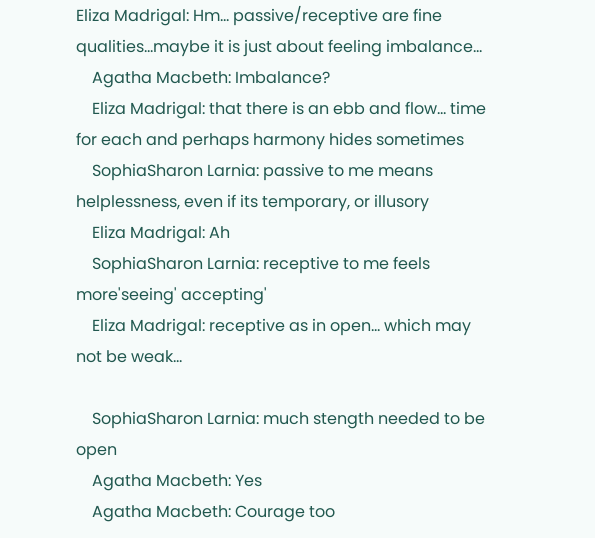Eliza Madrigal: Hm... passive/receptive are fine qualities...maybe it is just about feeling imbalance...
    Agatha Macbeth: Imbalance?
    Eliza Madrigal: that there is an ebb and flow... time for each and perhaps harmony hides sometimes
    SophiaSharon Larnia: passive to me means helplessness, even if its temporary, or illusory
    Eliza Madrigal: Ah
    SophiaSharon Larnia: receptive to me feels more'seeing' accepting'
    Eliza Madrigal: receptive as in open... which may not be weak...

    SophiaSharon Larnia: much stength needed to be open
    Agatha Macbeth: Yes
    Agatha Macbeth: Courage too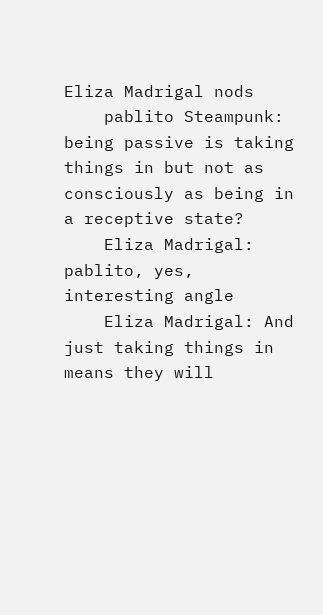Eliza Madrigal nods
    pablito Steampunk: being passive is taking things in but not as consciously as being in a receptive state?
    Eliza Madrigal: pablito, yes, interesting angle
    Eliza Madrigal: And just taking things in means they will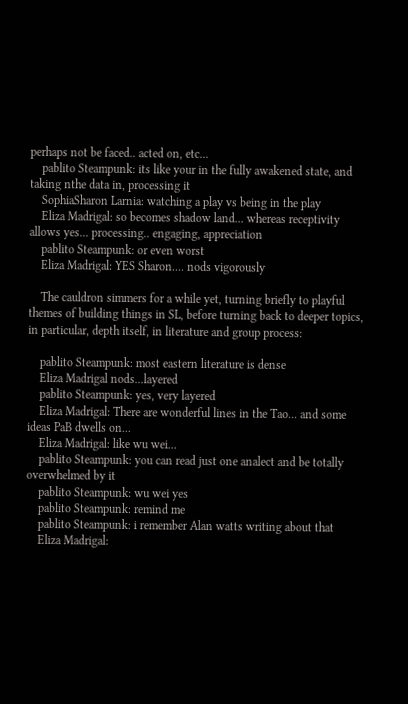perhaps not be faced.. acted on, etc...
    pablito Steampunk: its like your in the fully awakened state, and taking nthe data in, processing it
    SophiaSharon Larnia: watching a play vs being in the play
    Eliza Madrigal: so becomes shadow land... whereas receptivity allows yes... processing.. engaging, appreciation
    pablito Steampunk: or even worst
    Eliza Madrigal: YES Sharon.... nods vigorously

    The cauldron simmers for a while yet, turning briefly to playful themes of building things in SL, before turning back to deeper topics, in particular, depth itself, in literature and group process:

    pablito Steampunk: most eastern literature is dense
    Eliza Madrigal nods...layered
    pablito Steampunk: yes, very layered
    Eliza Madrigal: There are wonderful lines in the Tao... and some ideas PaB dwells on...
    Eliza Madrigal: like wu wei...
    pablito Steampunk: you can read just one analect and be totally overwhelmed by it
    pablito Steampunk: wu wei yes
    pablito Steampunk: remind me
    pablito Steampunk: i remember Alan watts writing about that
    Eliza Madrigal: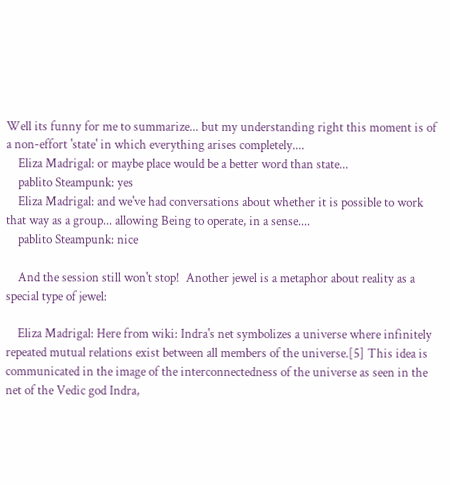Well its funny for me to summarize... but my understanding right this moment is of a non-effort 'state' in which everything arises completely....
    Eliza Madrigal: or maybe place would be a better word than state...
    pablito Steampunk: yes
    Eliza Madrigal: and we've had conversations about whether it is possible to work that way as a group... allowing Being to operate, in a sense....
    pablito Steampunk: nice

    And the session still won't stop!  Another jewel is a metaphor about reality as a special type of jewel:

    Eliza Madrigal: Here from wiki: Indra's net symbolizes a universe where infinitely repeated mutual relations exist between all members of the universe.[5] This idea is communicated in the image of the interconnectedness of the universe as seen in the net of the Vedic god Indra,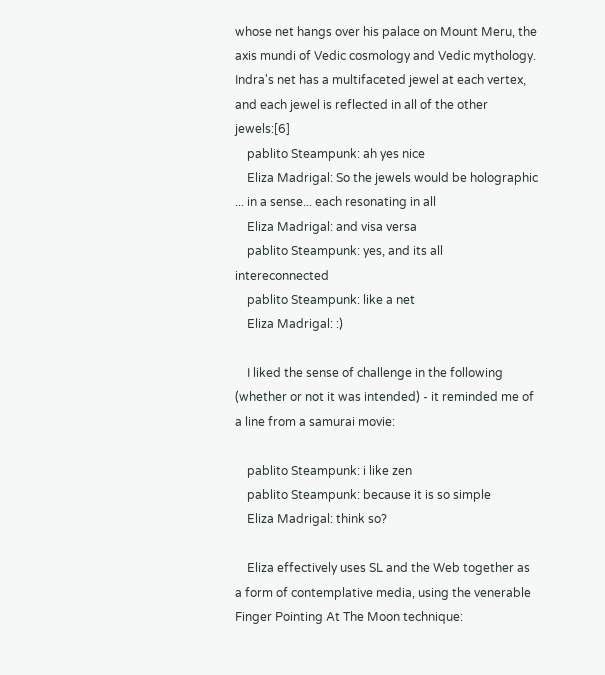whose net hangs over his palace on Mount Meru, the axis mundi of Vedic cosmology and Vedic mythology. Indra's net has a multifaceted jewel at each vertex, and each jewel is reflected in all of the other jewels:[6]
    pablito Steampunk: ah yes nice
    Eliza Madrigal: So the jewels would be holographic ... in a sense... each resonating in all
    Eliza Madrigal: and visa versa
    pablito Steampunk: yes, and its all intereconnected
    pablito Steampunk: like a net
    Eliza Madrigal: :)

    I liked the sense of challenge in the following (whether or not it was intended) - it reminded me of a line from a samurai movie:

    pablito Steampunk: i like zen
    pablito Steampunk: because it is so simple
    Eliza Madrigal: think so?

    Eliza effectively uses SL and the Web together as a form of contemplative media, using the venerable Finger Pointing At The Moon technique: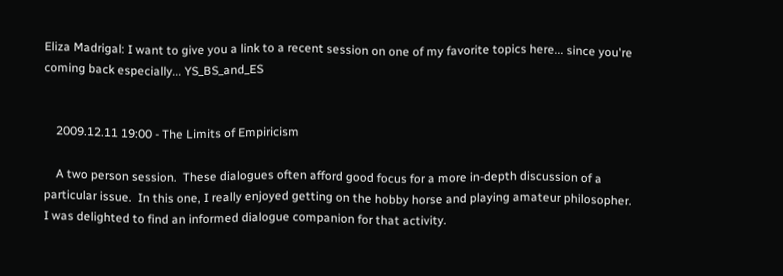Eliza Madrigal: I want to give you a link to a recent session on one of my favorite topics here... since you're coming back especially... YS_BS_and_ES


    2009.12.11 19:00 - The Limits of Empiricism

    A two person session.  These dialogues often afford good focus for a more in-depth discussion of a particular issue.  In this one, I really enjoyed getting on the hobby horse and playing amateur philosopher.  I was delighted to find an informed dialogue companion for that activity.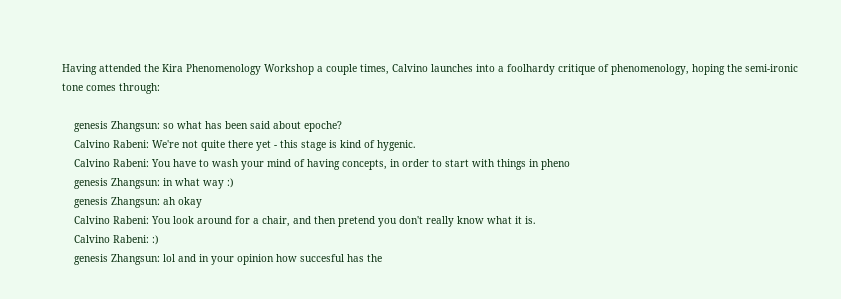Having attended the Kira Phenomenology Workshop a couple times, Calvino launches into a foolhardy critique of phenomenology, hoping the semi-ironic tone comes through:

    genesis Zhangsun: so what has been said about epoche?
    Calvino Rabeni: We're not quite there yet - this stage is kind of hygenic.
    Calvino Rabeni: You have to wash your mind of having concepts, in order to start with things in pheno
    genesis Zhangsun: in what way :)
    genesis Zhangsun: ah okay
    Calvino Rabeni: You look around for a chair, and then pretend you don't really know what it is.
    Calvino Rabeni: :)
    genesis Zhangsun: lol and in your opinion how succesful has the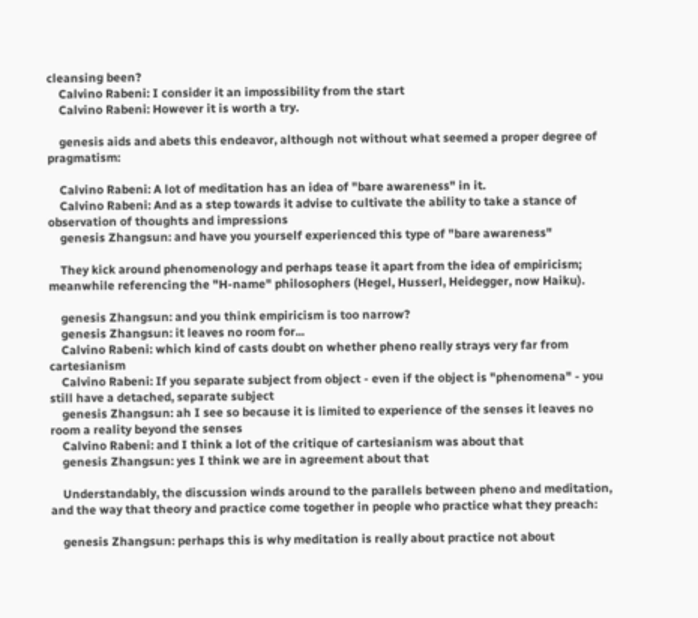cleansing been?
    Calvino Rabeni: I consider it an impossibility from the start
    Calvino Rabeni: However it is worth a try.

    genesis aids and abets this endeavor, although not without what seemed a proper degree of pragmatism:

    Calvino Rabeni: A lot of meditation has an idea of "bare awareness" in it.
    Calvino Rabeni: And as a step towards it advise to cultivate the ability to take a stance of observation of thoughts and impressions
    genesis Zhangsun: and have you yourself experienced this type of "bare awareness"

    They kick around phenomenology and perhaps tease it apart from the idea of empiricism; meanwhile referencing the "H-name" philosophers (Hegel, Husserl, Heidegger, now Haiku).

    genesis Zhangsun: and you think empiricism is too narrow?
    genesis Zhangsun: it leaves no room for...
    Calvino Rabeni: which kind of casts doubt on whether pheno really strays very far from cartesianism
    Calvino Rabeni: If you separate subject from object - even if the object is "phenomena" - you still have a detached, separate subject
    genesis Zhangsun: ah I see so because it is limited to experience of the senses it leaves no room a reality beyond the senses
    Calvino Rabeni: and I think a lot of the critique of cartesianism was about that
    genesis Zhangsun: yes I think we are in agreement about that

    Understandably, the discussion winds around to the parallels between pheno and meditation, and the way that theory and practice come together in people who practice what they preach:

    genesis Zhangsun: perhaps this is why meditation is really about practice not about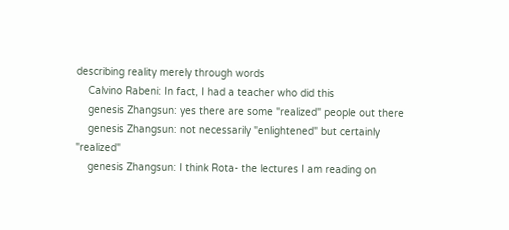describing reality merely through words
    Calvino Rabeni: In fact, I had a teacher who did this
    genesis Zhangsun: yes there are some "realized" people out there
    genesis Zhangsun: not necessarily "enlightened" but certainly "realized"
    genesis Zhangsun: I think Rota- the lectures I am reading on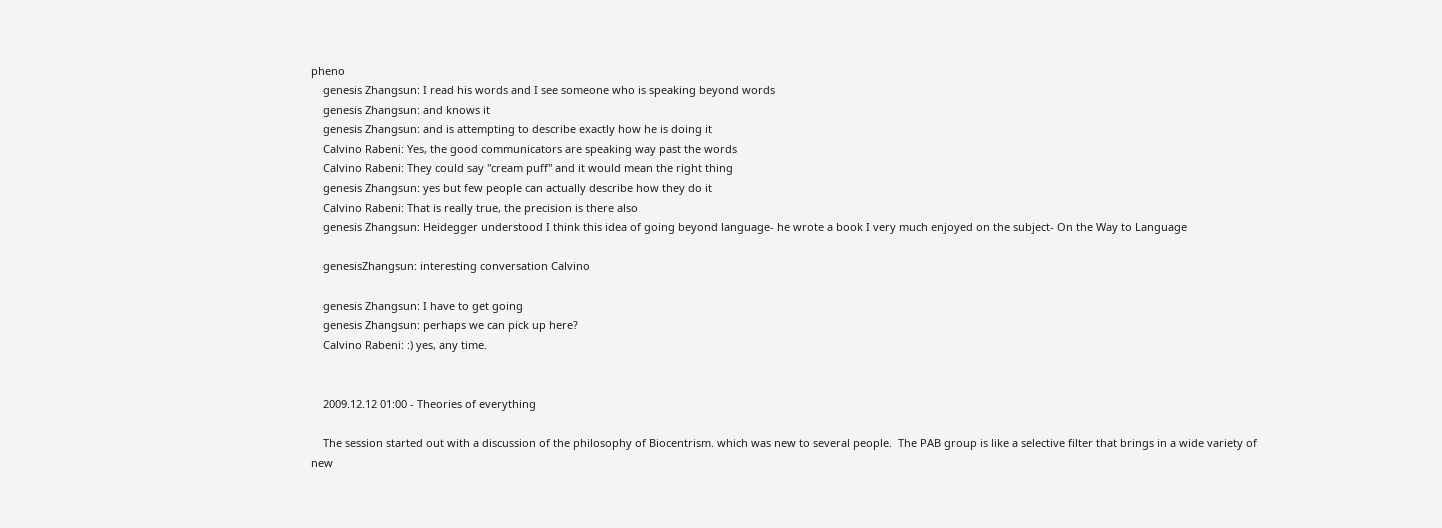pheno
    genesis Zhangsun: I read his words and I see someone who is speaking beyond words
    genesis Zhangsun: and knows it
    genesis Zhangsun: and is attempting to describe exactly how he is doing it
    Calvino Rabeni: Yes, the good communicators are speaking way past the words
    Calvino Rabeni: They could say "cream puff" and it would mean the right thing
    genesis Zhangsun: yes but few people can actually describe how they do it
    Calvino Rabeni: That is really true, the precision is there also
    genesis Zhangsun: Heidegger understood I think this idea of going beyond language- he wrote a book I very much enjoyed on the subject- On the Way to Language

    genesisZhangsun: interesting conversation Calvino

    genesis Zhangsun: I have to get going
    genesis Zhangsun: perhaps we can pick up here?
    Calvino Rabeni: :) yes, any time.


    2009.12.12 01:00 - Theories of everything

    The session started out with a discussion of the philosophy of Biocentrism. which was new to several people.  The PAB group is like a selective filter that brings in a wide variety of new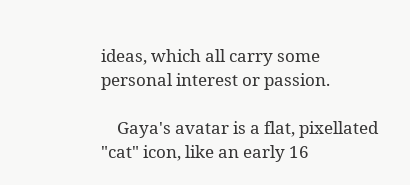ideas, which all carry some personal interest or passion.

    Gaya's avatar is a flat, pixellated "cat" icon, like an early 16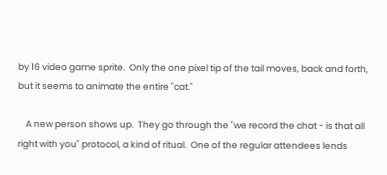by 16 video game sprite.  Only the one pixel tip of the tail moves, back and forth, but it seems to animate the entire "cat."

    A new person shows up.  They go through the "we record the chat - is that all right with you" protocol, a kind of ritual.  One of the regular attendees lends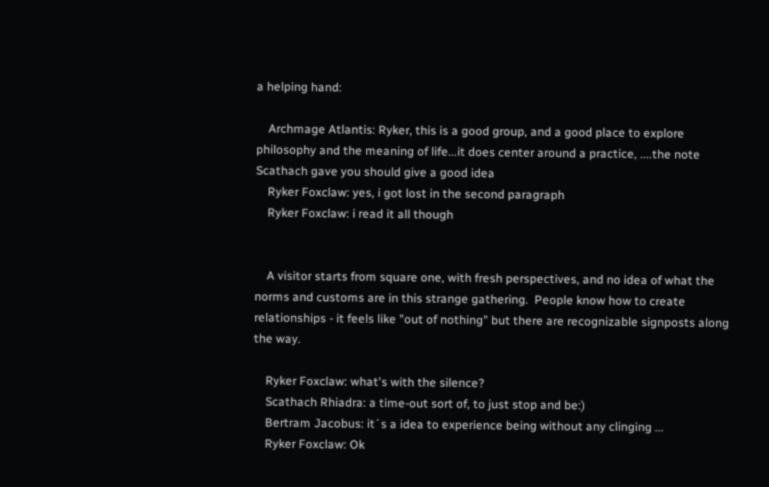a helping hand:

    Archmage Atlantis: Ryker, this is a good group, and a good place to explore philosophy and the meaning of life...it does center around a practice, ....the note Scathach gave you should give a good idea
    Ryker Foxclaw: yes, i got lost in the second paragraph
    Ryker Foxclaw: i read it all though


    A visitor starts from square one, with fresh perspectives, and no idea of what the norms and customs are in this strange gathering.  People know how to create relationships - it feels like "out of nothing" but there are recognizable signposts along the way.

    Ryker Foxclaw: what's with the silence?
    Scathach Rhiadra: a time-out sort of, to just stop and be:)
    Bertram Jacobus: it´s a idea to experience being without any clinging ...
    Ryker Foxclaw: Ok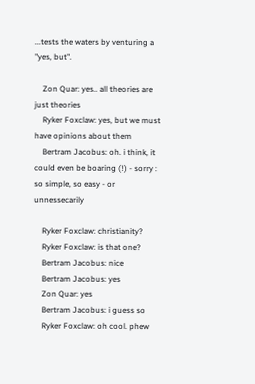...tests the waters by venturing a "yes, but".

    Zon Quar: yes.. all theories are just theories
    Ryker Foxclaw: yes, but we must have opinions about them
    Bertram Jacobus: oh. i think, it could even be boaring (!) - sorry : so simple, so easy - or unnessecarily

    Ryker Foxclaw: christianity?
    Ryker Foxclaw: is that one?
    Bertram Jacobus: nice
    Bertram Jacobus: yes
    Zon Quar: yes
    Bertram Jacobus: i guess so
    Ryker Foxclaw: oh cool. phew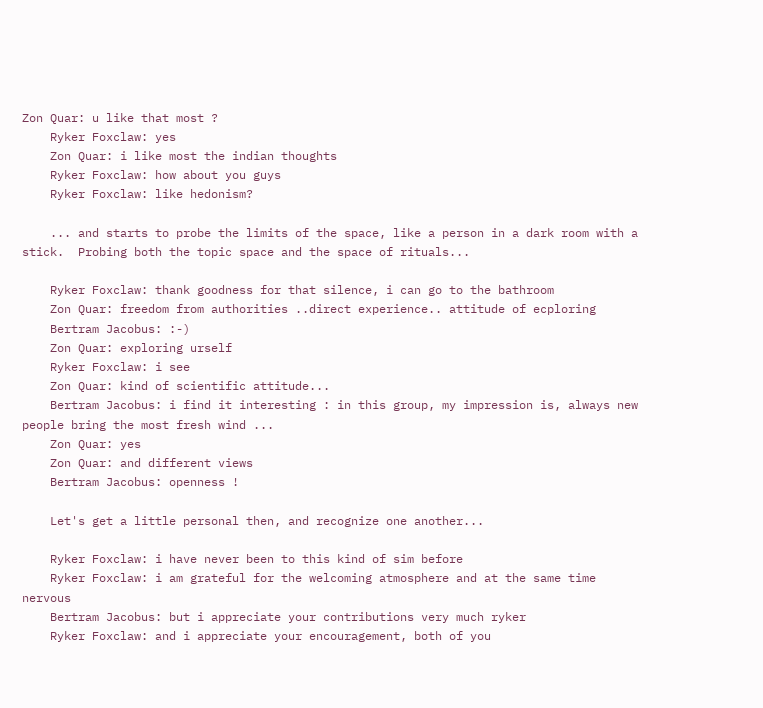Zon Quar: u like that most ?
    Ryker Foxclaw: yes
    Zon Quar: i like most the indian thoughts
    Ryker Foxclaw: how about you guys
    Ryker Foxclaw: like hedonism?

    ... and starts to probe the limits of the space, like a person in a dark room with a stick.  Probing both the topic space and the space of rituals...

    Ryker Foxclaw: thank goodness for that silence, i can go to the bathroom
    Zon Quar: freedom from authorities ..direct experience.. attitude of ecploring
    Bertram Jacobus: :-)
    Zon Quar: exploring urself
    Ryker Foxclaw: i see
    Zon Quar: kind of scientific attitude...
    Bertram Jacobus: i find it interesting : in this group, my impression is, always new people bring the most fresh wind ...
    Zon Quar: yes
    Zon Quar: and different views
    Bertram Jacobus: openness !

    Let's get a little personal then, and recognize one another...

    Ryker Foxclaw: i have never been to this kind of sim before
    Ryker Foxclaw: i am grateful for the welcoming atmosphere and at the same time nervous
    Bertram Jacobus: but i appreciate your contributions very much ryker
    Ryker Foxclaw: and i appreciate your encouragement, both of you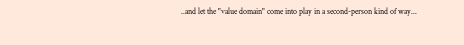..and let the "value domain" come into play in a second-person kind of way...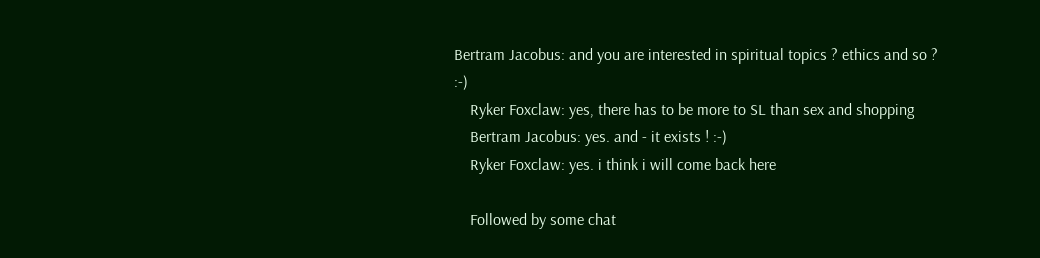Bertram Jacobus: and you are interested in spiritual topics ? ethics and so ? :-)
    Ryker Foxclaw: yes, there has to be more to SL than sex and shopping
    Bertram Jacobus: yes. and - it exists ! :-)
    Ryker Foxclaw: yes. i think i will come back here

    Followed by some chat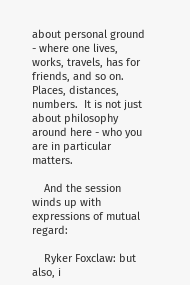about personal ground - where one lives, works, travels, has for friends, and so on.  Places, distances, numbers.  It is not just about philosophy around here - who you are in particular matters.

    And the session winds up with expressions of mutual regard:

    Ryker Foxclaw: but also, i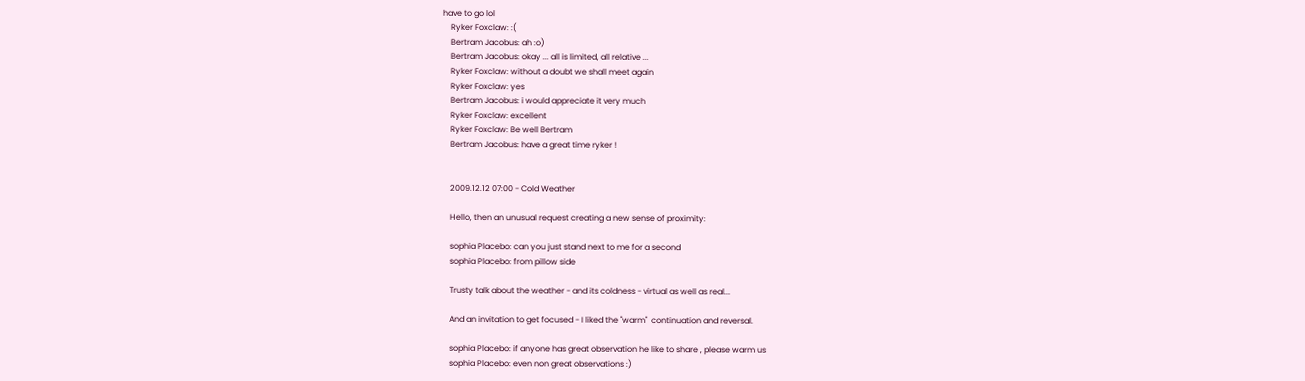have to go lol
    Ryker Foxclaw: :(
    Bertram Jacobus: ah :o)
    Bertram Jacobus: okay ... all is limited, all relative ...
    Ryker Foxclaw: without a doubt we shall meet again
    Ryker Foxclaw: yes
    Bertram Jacobus: i would appreciate it very much
    Ryker Foxclaw: excellent
    Ryker Foxclaw: Be well Bertram
    Bertram Jacobus: have a great time ryker !


    2009.12.12 07:00 - Cold Weather

    Hello, then an unusual request creating a new sense of proximity:

    sophia Placebo: can you just stand next to me for a second
    sophia Placebo: from pillow side

    Trusty talk about the weather - and its coldness - virtual as well as real...

    And an invitation to get focused - I liked the "warm"  continuation and reversal.

    sophia Placebo: if anyone has great observation he like to share , please warm us
    sophia Placebo: even non great observations :)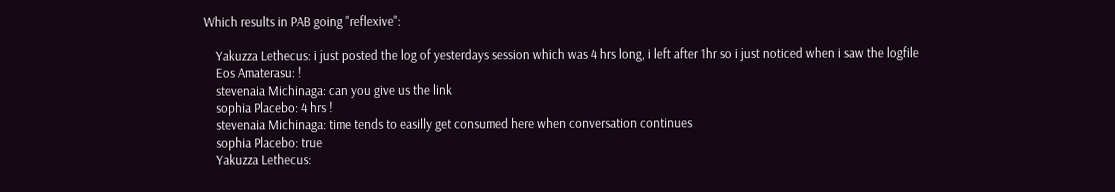Which results in PAB going "reflexive":

    Yakuzza Lethecus: i just posted the log of yesterdays session which was 4 hrs long, i left after 1hr so i just noticed when i saw the logfile
    Eos Amaterasu: !
    stevenaia Michinaga: can you give us the link
    sophia Placebo: 4 hrs !
    stevenaia Michinaga: time tends to easilly get consumed here when conversation continues
    sophia Placebo: true
    Yakuzza Lethecus: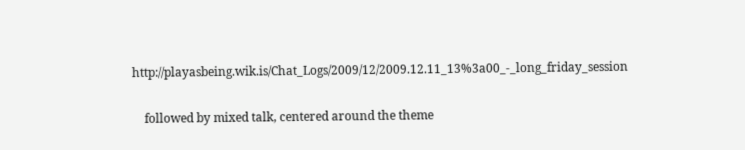http://playasbeing.wik.is/Chat_Logs/2009/12/2009.12.11_13%3a00_-_long_friday_session

    followed by mixed talk, centered around the theme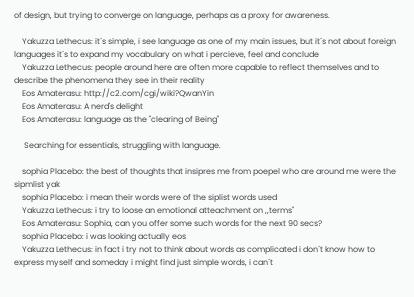of design, but trying to converge on language, perhaps as a proxy for awareness.

    Yakuzza Lethecus: it´s simple, i see language as one of my main issues, but it´s not about foreign languages it´s to expand my vocabulary on what i percieve, feel and conclude
    Yakuzza Lethecus: people around here are often more capable to reflect themselves and to describe the phenomena they see in their reality
    Eos Amaterasu: http://c2.com/cgi/wiki?QwanYin
    Eos Amaterasu: A nerd's delight
    Eos Amaterasu: language as the "clearing of Being"

     Searching for essentials, struggling with language.

    sophia Placebo: the best of thoughts that insipres me from poepel who are around me were the sipmlist yak
    sophia Placebo: i mean their words were of the siplist words used
    Yakuzza Lethecus: i try to loose an emotional atteachment on ,,terms"
    Eos Amaterasu: Sophia, can you offer some such words for the next 90 secs?
    sophia Placebo: i was looking actually eos
    Yakuzza Lethecus: in fact i try not to think about words as complicated i don´t know how to express myself and someday i might find just simple words, i can´t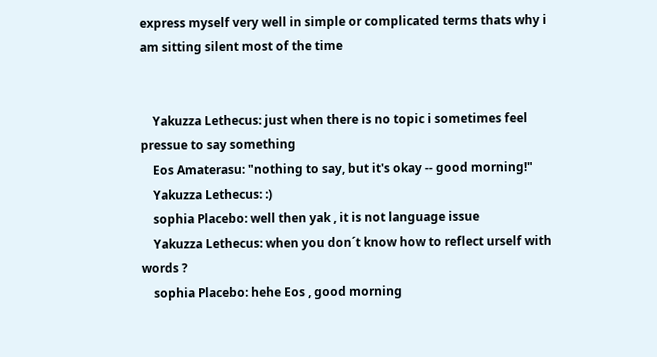express myself very well in simple or complicated terms thats why i am sitting silent most of the time


    Yakuzza Lethecus: just when there is no topic i sometimes feel pressue to say something
    Eos Amaterasu: "nothing to say, but it's okay -- good morning!"
    Yakuzza Lethecus: :)
    sophia Placebo: well then yak , it is not language issue
    Yakuzza Lethecus: when you don´t know how to reflect urself with words ?
    sophia Placebo: hehe Eos , good morning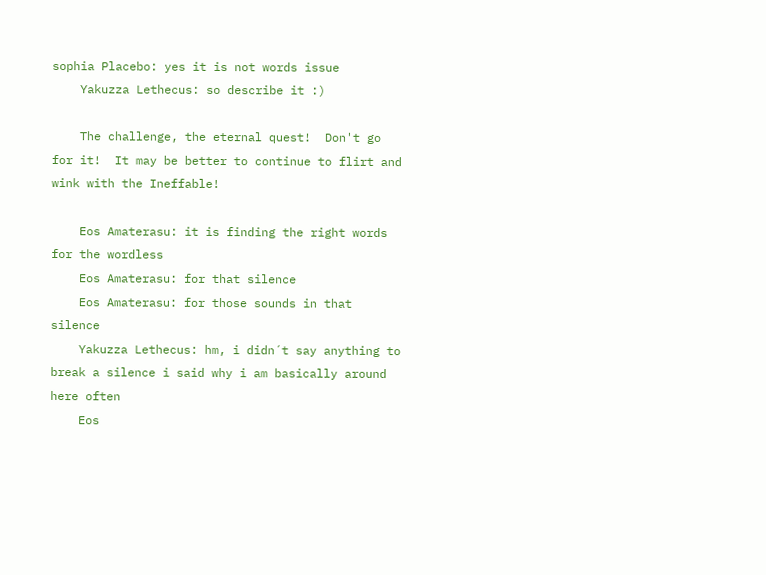sophia Placebo: yes it is not words issue
    Yakuzza Lethecus: so describe it :)

    The challenge, the eternal quest!  Don't go for it!  It may be better to continue to flirt and wink with the Ineffable!

    Eos Amaterasu: it is finding the right words for the wordless
    Eos Amaterasu: for that silence
    Eos Amaterasu: for those sounds in that silence
    Yakuzza Lethecus: hm, i didn´t say anything to break a silence i said why i am basically around here often
    Eos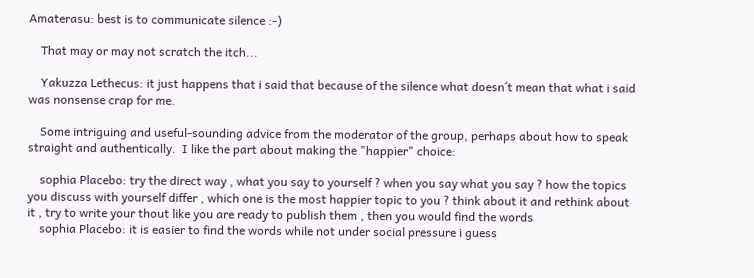Amaterasu: best is to communicate silence :-)

    That may or may not scratch the itch...

    Yakuzza Lethecus: it just happens that i said that because of the silence what doesn´t mean that what i said was nonsense crap for me.

    Some intriguing and useful-sounding advice from the moderator of the group, perhaps about how to speak straight and authentically.  I like the part about making the "happier" choice:

    sophia Placebo: try the direct way , what you say to yourself ? when you say what you say ? how the topics you discuss with yourself differ , which one is the most happier topic to you ? think about it and rethink about it , try to write your thout like you are ready to publish them , then you would find the words
    sophia Placebo: it is easier to find the words while not under social pressure i guess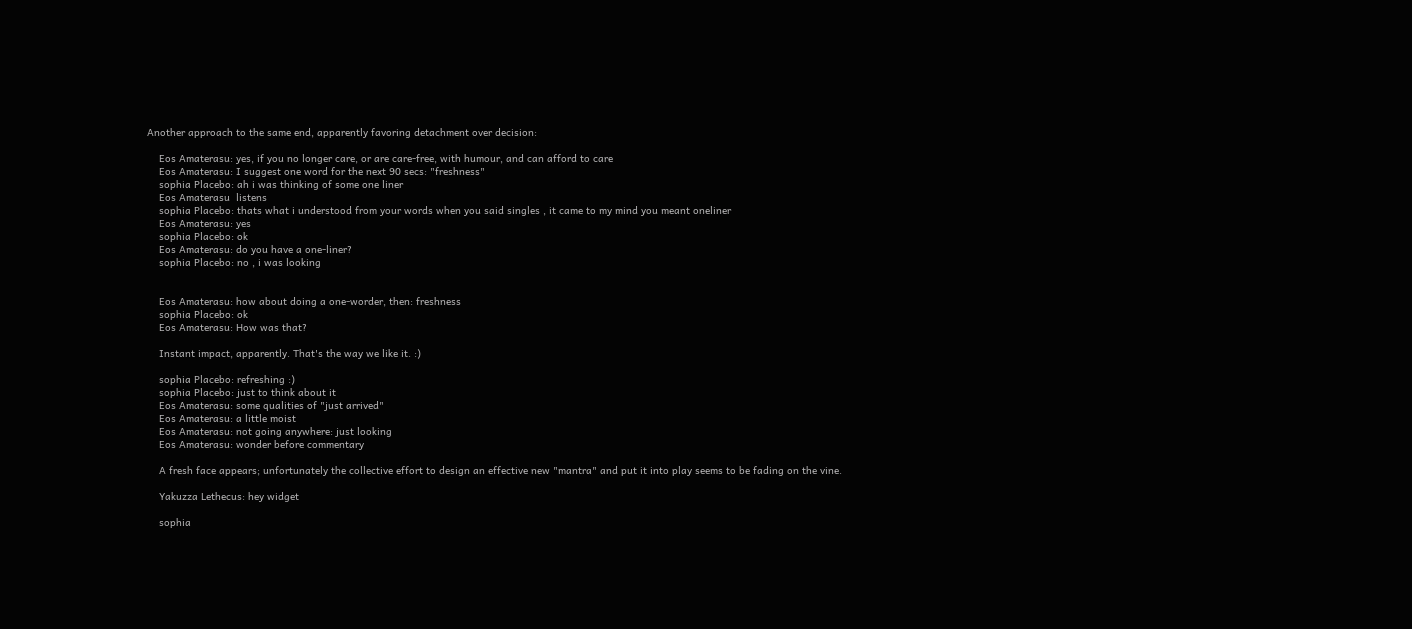Another approach to the same end, apparently favoring detachment over decision:

    Eos Amaterasu: yes, if you no longer care, or are care-free, with humour, and can afford to care
    Eos Amaterasu: I suggest one word for the next 90 secs: "freshness"
    sophia Placebo: ah i was thinking of some one liner
    Eos Amaterasu  listens
    sophia Placebo: thats what i understood from your words when you said singles , it came to my mind you meant oneliner
    Eos Amaterasu: yes
    sophia Placebo: ok
    Eos Amaterasu: do you have a one-liner?
    sophia Placebo: no , i was looking


    Eos Amaterasu: how about doing a one-worder, then: freshness
    sophia Placebo: ok
    Eos Amaterasu: How was that?

    Instant impact, apparently. That's the way we like it. :)

    sophia Placebo: refreshing :)
    sophia Placebo: just to think about it
    Eos Amaterasu: some qualities of "just arrived"
    Eos Amaterasu: a little moist
    Eos Amaterasu: not going anywhere: just looking
    Eos Amaterasu: wonder before commentary

    A fresh face appears; unfortunately the collective effort to design an effective new "mantra" and put it into play seems to be fading on the vine.

    Yakuzza Lethecus: hey widget

    sophia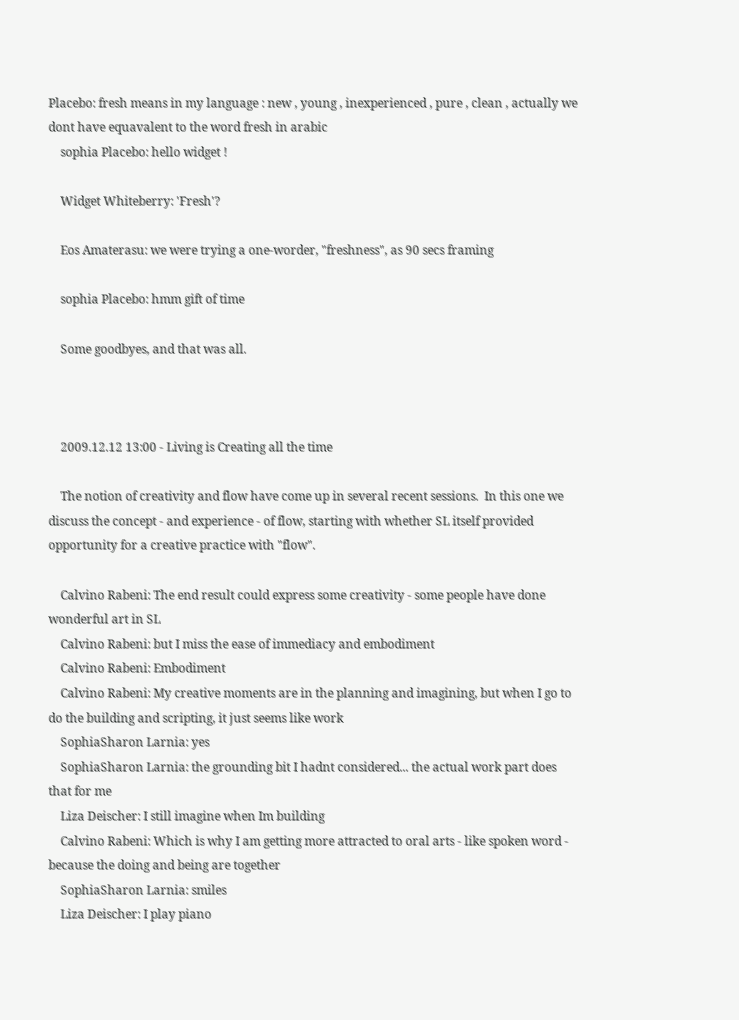Placebo: fresh means in my language : new , young , inexperienced , pure , clean , actually we dont have equavalent to the word fresh in arabic
    sophia Placebo: hello widget !

    Widget Whiteberry: 'Fresh'?

    Eos Amaterasu: we were trying a one-worder, "freshness", as 90 secs framing

    sophia Placebo: hmm gift of time

    Some goodbyes, and that was all.



    2009.12.12 13:00 - Living is Creating all the time

    The notion of creativity and flow have come up in several recent sessions.  In this one we discuss the concept - and experience - of flow, starting with whether SL itself provided opportunity for a creative practice with "flow".

    Calvino Rabeni: The end result could express some creativity - some people have done wonderful art in SL
    Calvino Rabeni: but I miss the ease of immediacy and embodiment
    Calvino Rabeni: Embodiment
    Calvino Rabeni: My creative moments are in the planning and imagining, but when I go to do the building and scripting, it just seems like work
    SophiaSharon Larnia: yes
    SophiaSharon Larnia: the grounding bit I hadnt considered... the actual work part does that for me
    Liza Deischer: I still imagine when Im building
    Calvino Rabeni: Which is why I am getting more attracted to oral arts - like spoken word - because the doing and being are together
    SophiaSharon Larnia: smiles
    Liza Deischer: I play piano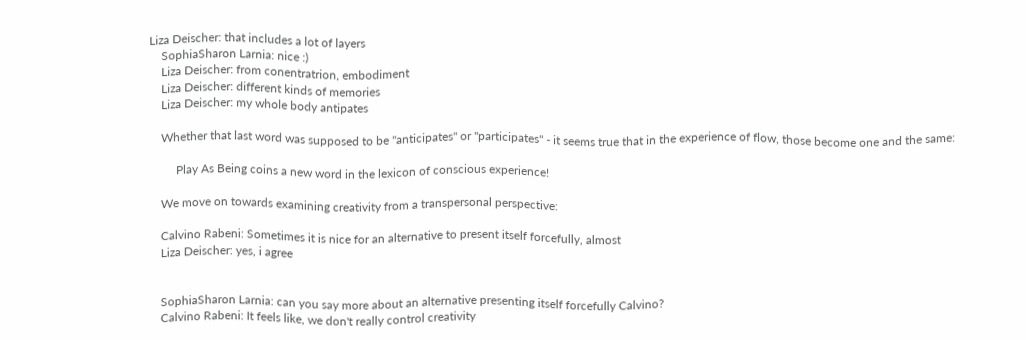Liza Deischer: that includes a lot of layers
    SophiaSharon Larnia: nice :)
    Liza Deischer: from conentratrion, embodiment
    Liza Deischer: different kinds of memories
    Liza Deischer: my whole body antipates

    Whether that last word was supposed to be "anticipates" or "participates" - it seems true that in the experience of flow, those become one and the same:

         Play As Being coins a new word in the lexicon of conscious experience!

    We move on towards examining creativity from a transpersonal perspective:

    Calvino Rabeni: Sometimes it is nice for an alternative to present itself forcefully, almost
    Liza Deischer: yes, i agree


    SophiaSharon Larnia: can you say more about an alternative presenting itself forcefully Calvino?
    Calvino Rabeni: It feels like, we don't really control creativity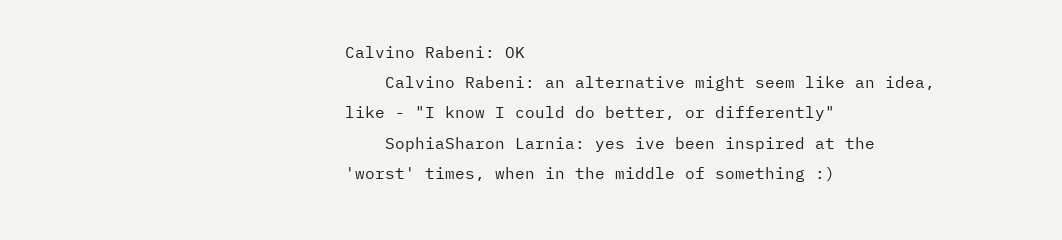Calvino Rabeni: OK
    Calvino Rabeni: an alternative might seem like an idea, like - "I know I could do better, or differently"
    SophiaSharon Larnia: yes ive been inspired at the 'worst' times, when in the middle of something :)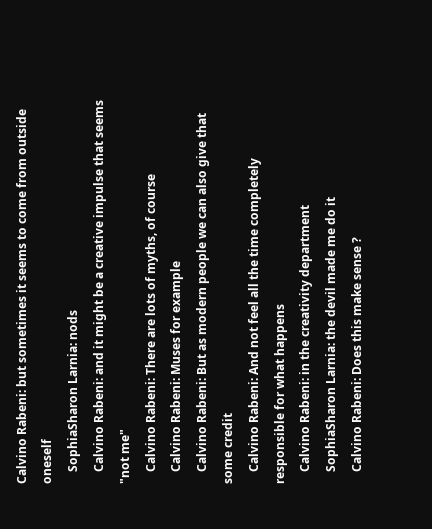Calvino Rabeni: but sometimes it seems to come from outside oneself
    SophiaSharon Larnia: nods
    Calvino Rabeni: and it might be a creative impulse that seems "not me"
    Calvino Rabeni: There are lots of myths, of course
    Calvino Rabeni: Muses for example
    Calvino Rabeni: But as modern people we can also give that some credit
    Calvino Rabeni: And not feel all the time completely responsible for what happens
    Calvino Rabeni: in the creativity department
    SophiaSharon Larnia: the devil made me do it
    Calvino Rabeni: Does this make sense ?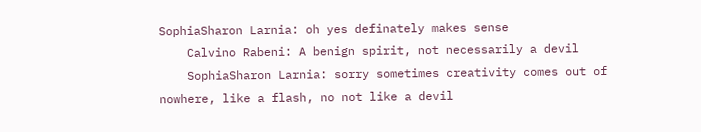SophiaSharon Larnia: oh yes definately makes sense
    Calvino Rabeni: A benign spirit, not necessarily a devil
    SophiaSharon Larnia: sorry sometimes creativity comes out of nowhere, like a flash, no not like a devil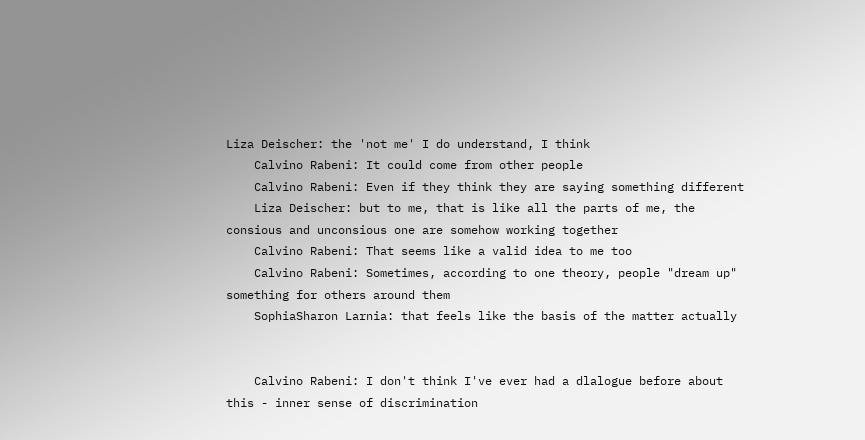Liza Deischer: the 'not me' I do understand, I think
    Calvino Rabeni: It could come from other people
    Calvino Rabeni: Even if they think they are saying something different
    Liza Deischer: but to me, that is like all the parts of me, the consious and unconsious one are somehow working together
    Calvino Rabeni: That seems like a valid idea to me too
    Calvino Rabeni: Sometimes, according to one theory, people "dream up" something for others around them
    SophiaSharon Larnia: that feels like the basis of the matter actually


    Calvino Rabeni: I don't think I've ever had a dlalogue before about this - inner sense of discrimination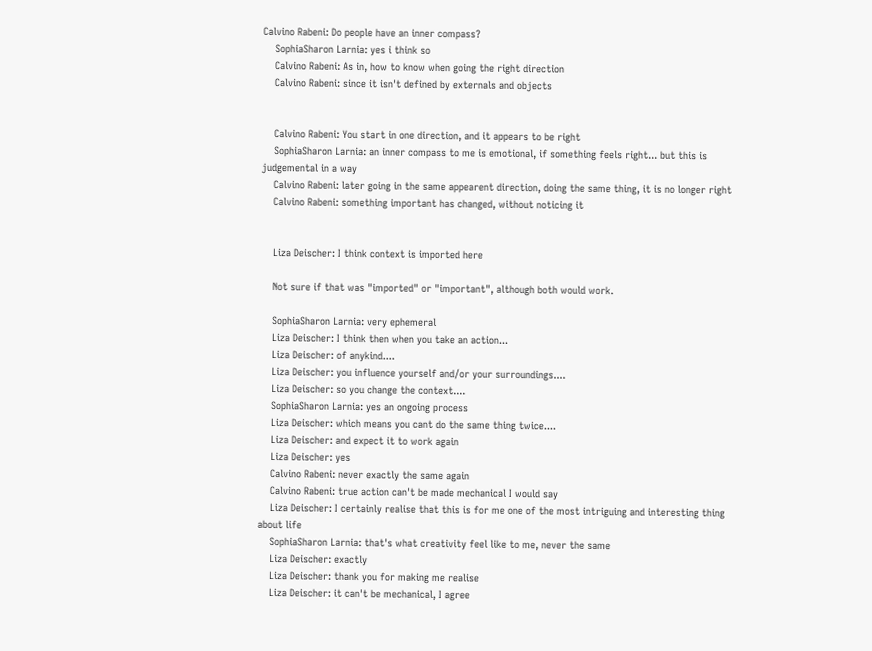Calvino Rabeni: Do people have an inner compass?
    SophiaSharon Larnia: yes i think so
    Calvino Rabeni: As in, how to know when going the right direction
    Calvino Rabeni: since it isn't defined by externals and objects


    Calvino Rabeni: You start in one direction, and it appears to be right
    SophiaSharon Larnia: an inner compass to me is emotional, if something feels right... but this is judgemental in a way
    Calvino Rabeni: later going in the same appearent direction, doing the same thing, it is no longer right
    Calvino Rabeni: something important has changed, without noticing it


    Liza Deischer: I think context is imported here

    Not sure if that was "imported" or "important", although both would work.

    SophiaSharon Larnia: very ephemeral
    Liza Deischer: I think then when you take an action...
    Liza Deischer: of anykind....
    Liza Deischer: you influence yourself and/or your surroundings....
    Liza Deischer: so you change the context....
    SophiaSharon Larnia: yes an ongoing process
    Liza Deischer: which means you cant do the same thing twice....
    Liza Deischer: and expect it to work again
    Liza Deischer: yes
    Calvino Rabeni: never exactly the same again
    Calvino Rabeni: true action can't be made mechanical I would say
    Liza Deischer: I certainly realise that this is for me one of the most intriguing and interesting thing about life
    SophiaSharon Larnia: that's what creativity feel like to me, never the same
    Liza Deischer: exactly
    Liza Deischer: thank you for making me realise
    Liza Deischer: it can't be mechanical, I agree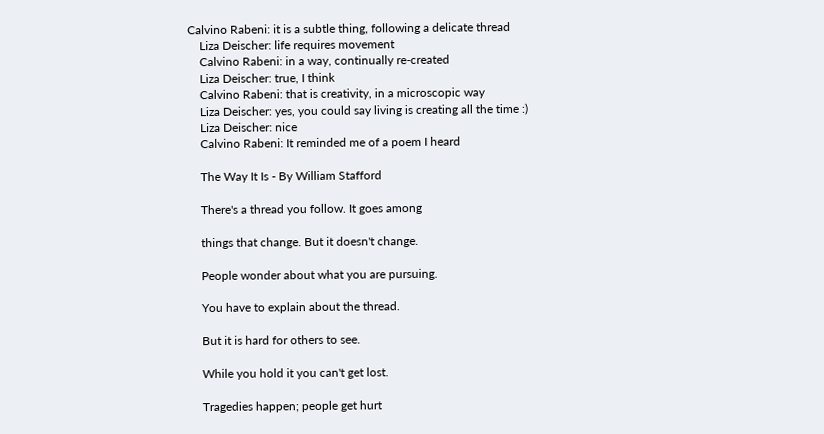Calvino Rabeni: it is a subtle thing, following a delicate thread
    Liza Deischer: life requires movement
    Calvino Rabeni: in a way, continually re-created
    Liza Deischer: true, I think
    Calvino Rabeni: that is creativity, in a microscopic way
    Liza Deischer: yes, you could say living is creating all the time :)
    Liza Deischer: nice
    Calvino Rabeni: It reminded me of a poem I heard

    The Way It Is - By William Stafford

    There's a thread you follow. It goes among

    things that change. But it doesn't change.

    People wonder about what you are pursuing.

    You have to explain about the thread.

    But it is hard for others to see.

    While you hold it you can't get lost.

    Tragedies happen; people get hurt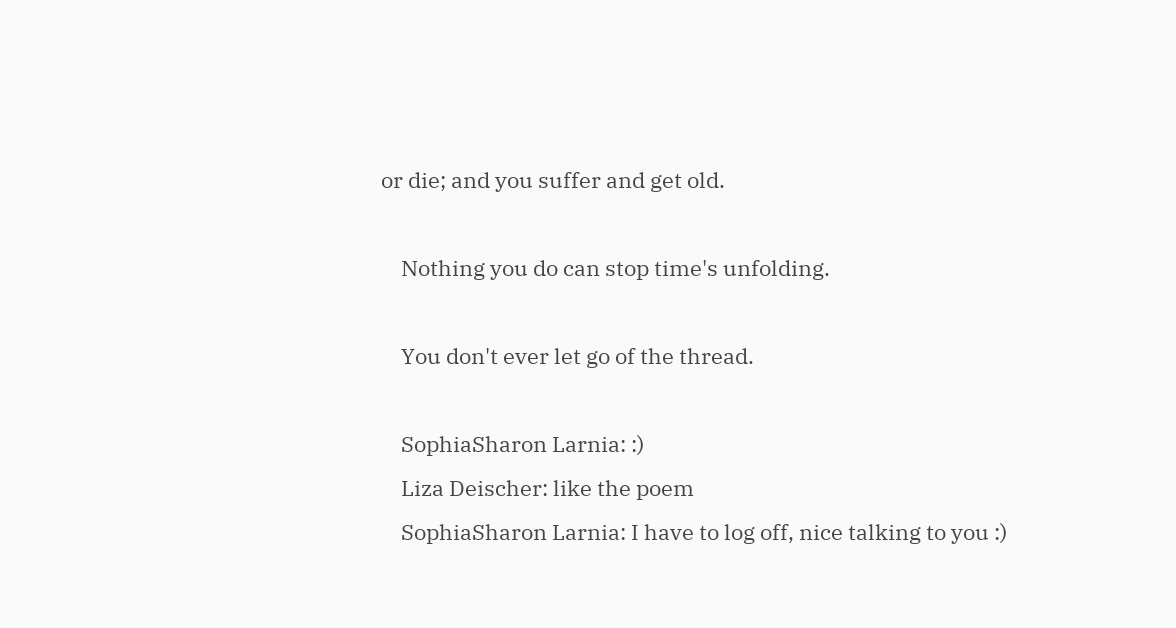or die; and you suffer and get old.

    Nothing you do can stop time's unfolding.

    You don't ever let go of the thread.

    SophiaSharon Larnia: :)
    Liza Deischer: like the poem
    SophiaSharon Larnia: I have to log off, nice talking to you :)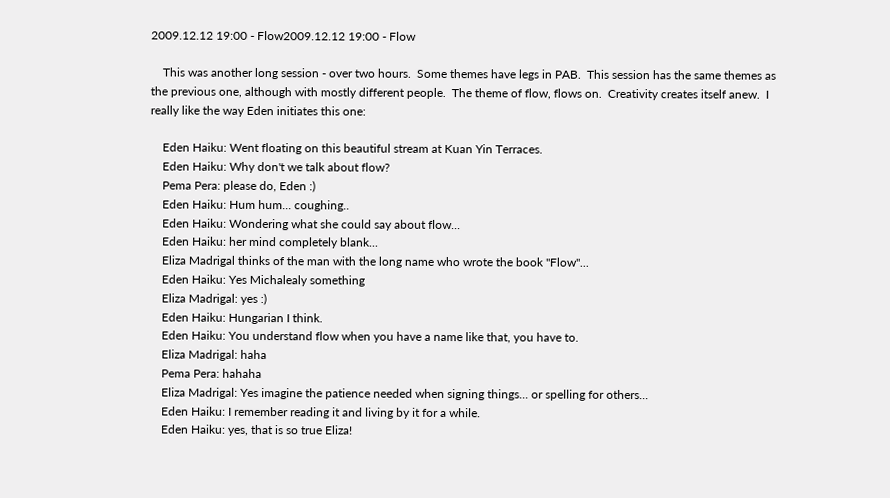2009.12.12 19:00 - Flow2009.12.12 19:00 - Flow

    This was another long session - over two hours.  Some themes have legs in PAB.  This session has the same themes as the previous one, although with mostly different people.  The theme of flow, flows on.  Creativity creates itself anew.  I really like the way Eden initiates this one:

    Eden Haiku: Went floating on this beautiful stream at Kuan Yin Terraces.
    Eden Haiku: Why don't we talk about flow?
    Pema Pera: please do, Eden :)
    Eden Haiku: Hum hum... coughing..
    Eden Haiku: Wondering what she could say about flow...
    Eden Haiku: her mind completely blank...
    Eliza Madrigal thinks of the man with the long name who wrote the book "Flow"...
    Eden Haiku: Yes Michalealy something
    Eliza Madrigal: yes :)
    Eden Haiku: Hungarian I think.
    Eden Haiku: You understand flow when you have a name like that, you have to.
    Eliza Madrigal: haha
    Pema Pera: hahaha
    Eliza Madrigal: Yes imagine the patience needed when signing things... or spelling for others...
    Eden Haiku: I remember reading it and living by it for a while.
    Eden Haiku: yes, that is so true Eliza!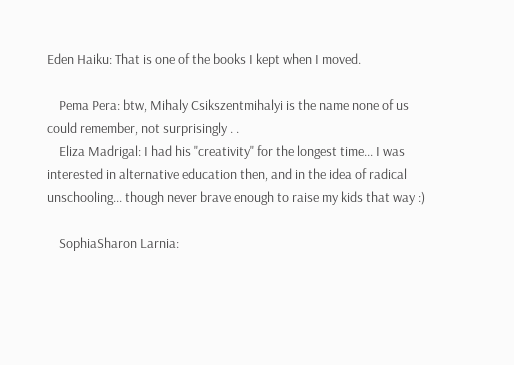Eden Haiku: That is one of the books I kept when I moved.

    Pema Pera: btw, Mihaly Csikszentmihalyi is the name none of us could remember, not surprisingly . .
    Eliza Madrigal: I had his "creativity" for the longest time... I was interested in alternative education then, and in the idea of radical unschooling... though never brave enough to raise my kids that way :)

    SophiaSharon Larnia: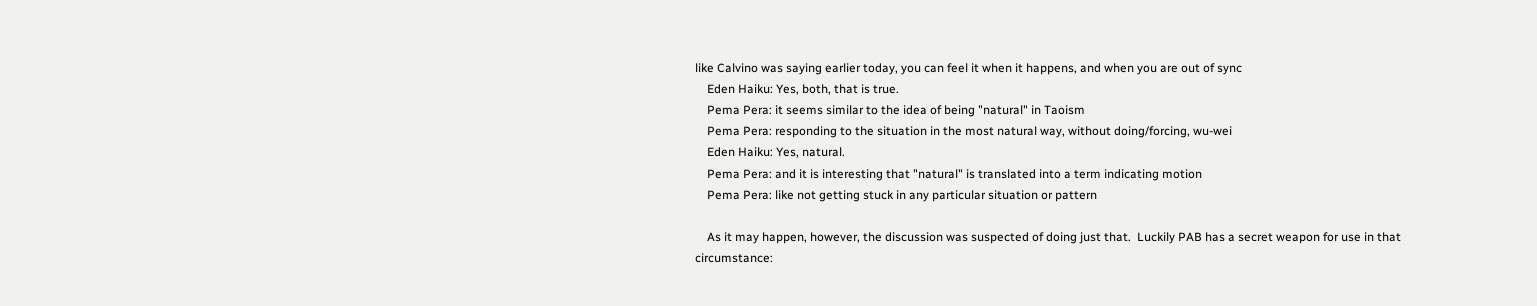like Calvino was saying earlier today, you can feel it when it happens, and when you are out of sync
    Eden Haiku: Yes, both, that is true.
    Pema Pera: it seems similar to the idea of being "natural" in Taoism
    Pema Pera: responding to the situation in the most natural way, without doing/forcing, wu-wei
    Eden Haiku: Yes, natural.
    Pema Pera: and it is interesting that "natural" is translated into a term indicating motion
    Pema Pera: like not getting stuck in any particular situation or pattern

    As it may happen, however, the discussion was suspected of doing just that.  Luckily PAB has a secret weapon for use in that circumstance: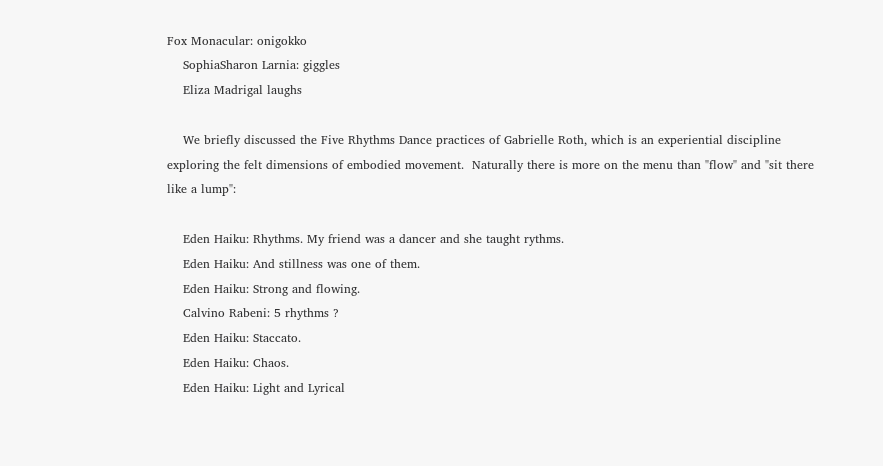Fox Monacular: onigokko
    SophiaSharon Larnia: giggles
    Eliza Madrigal laughs

    We briefly discussed the Five Rhythms Dance practices of Gabrielle Roth, which is an experiential discipline exploring the felt dimensions of embodied movement.  Naturally there is more on the menu than "flow" and "sit there like a lump":

    Eden Haiku: Rhythms. My friend was a dancer and she taught rythms.
    Eden Haiku: And stillness was one of them.
    Eden Haiku: Strong and flowing.
    Calvino Rabeni: 5 rhythms ?
    Eden Haiku: Staccato.
    Eden Haiku: Chaos.
    Eden Haiku: Light and Lyrical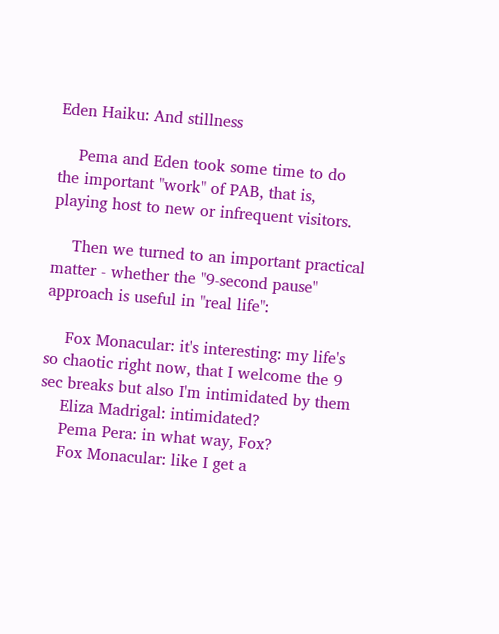Eden Haiku: And stillness

    Pema and Eden took some time to do the important "work" of PAB, that is, playing host to new or infrequent visitors.

    Then we turned to an important practical matter - whether the "9-second pause" approach is useful in "real life":

    Fox Monacular: it's interesting: my life's so chaotic right now, that I welcome the 9 sec breaks but also I'm intimidated by them
    Eliza Madrigal: intimidated?
    Pema Pera: in what way, Fox?
    Fox Monacular: like I get a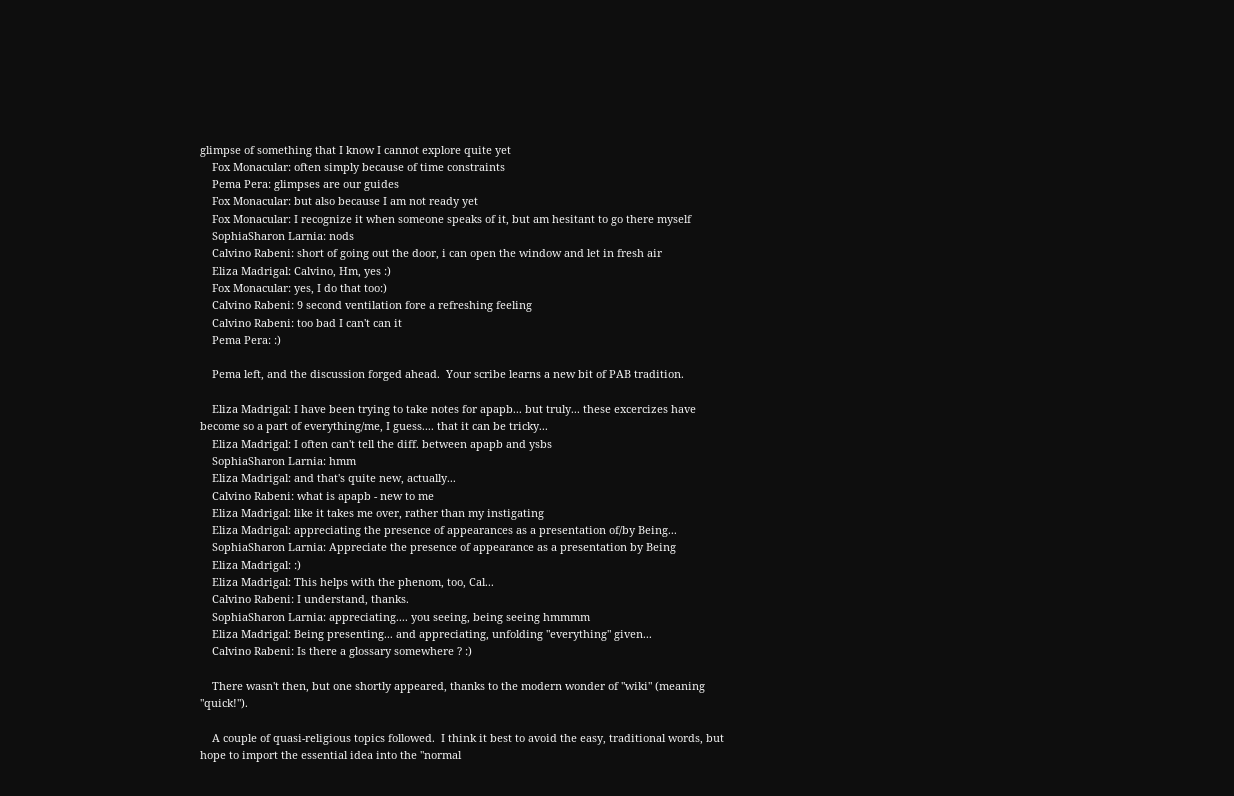glimpse of something that I know I cannot explore quite yet
    Fox Monacular: often simply because of time constraints
    Pema Pera: glimpses are our guides
    Fox Monacular: but also because I am not ready yet
    Fox Monacular: I recognize it when someone speaks of it, but am hesitant to go there myself
    SophiaSharon Larnia: nods
    Calvino Rabeni: short of going out the door, i can open the window and let in fresh air
    Eliza Madrigal: Calvino, Hm, yes :)
    Fox Monacular: yes, I do that too:)
    Calvino Rabeni: 9 second ventilation fore a refreshing feeling
    Calvino Rabeni: too bad I can't can it
    Pema Pera: :)

    Pema left, and the discussion forged ahead.  Your scribe learns a new bit of PAB tradition.

    Eliza Madrigal: I have been trying to take notes for apapb... but truly... these excercizes have become so a part of everything/me, I guess.... that it can be tricky...
    Eliza Madrigal: I often can't tell the diff. between apapb and ysbs
    SophiaSharon Larnia: hmm
    Eliza Madrigal: and that's quite new, actually...
    Calvino Rabeni: what is apapb - new to me
    Eliza Madrigal: like it takes me over, rather than my instigating
    Eliza Madrigal: appreciating the presence of appearances as a presentation of/by Being...
    SophiaSharon Larnia: Appreciate the presence of appearance as a presentation by Being
    Eliza Madrigal: :)
    Eliza Madrigal: This helps with the phenom, too, Cal...
    Calvino Rabeni: I understand, thanks.
    SophiaSharon Larnia: appreciating.... you seeing, being seeing hmmmm
    Eliza Madrigal: Being presenting... and appreciating, unfolding "everything" given...
    Calvino Rabeni: Is there a glossary somewhere ? :)

    There wasn't then, but one shortly appeared, thanks to the modern wonder of "wiki" (meaning "quick!").

    A couple of quasi-religious topics followed.  I think it best to avoid the easy, traditional words, but hope to import the essential idea into the "normal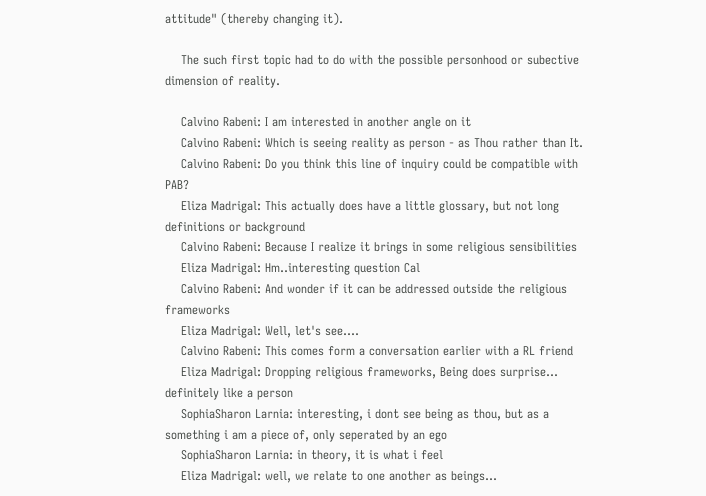attitude" (thereby changing it).

    The such first topic had to do with the possible personhood or subective dimension of reality.

    Calvino Rabeni: I am interested in another angle on it
    Calvino Rabeni: Which is seeing reality as person - as Thou rather than It.
    Calvino Rabeni: Do you think this line of inquiry could be compatible with PAB?
    Eliza Madrigal: This actually does have a little glossary, but not long definitions or background
    Calvino Rabeni: Because I realize it brings in some religious sensibilities
    Eliza Madrigal: Hm..interesting question Cal
    Calvino Rabeni: And wonder if it can be addressed outside the religious frameworks
    Eliza Madrigal: Well, let's see....
    Calvino Rabeni: This comes form a conversation earlier with a RL friend
    Eliza Madrigal: Dropping religious frameworks, Being does surprise... definitely like a person
    SophiaSharon Larnia: interesting, i dont see being as thou, but as a something i am a piece of, only seperated by an ego
    SophiaSharon Larnia: in theory, it is what i feel
    Eliza Madrigal: well, we relate to one another as beings...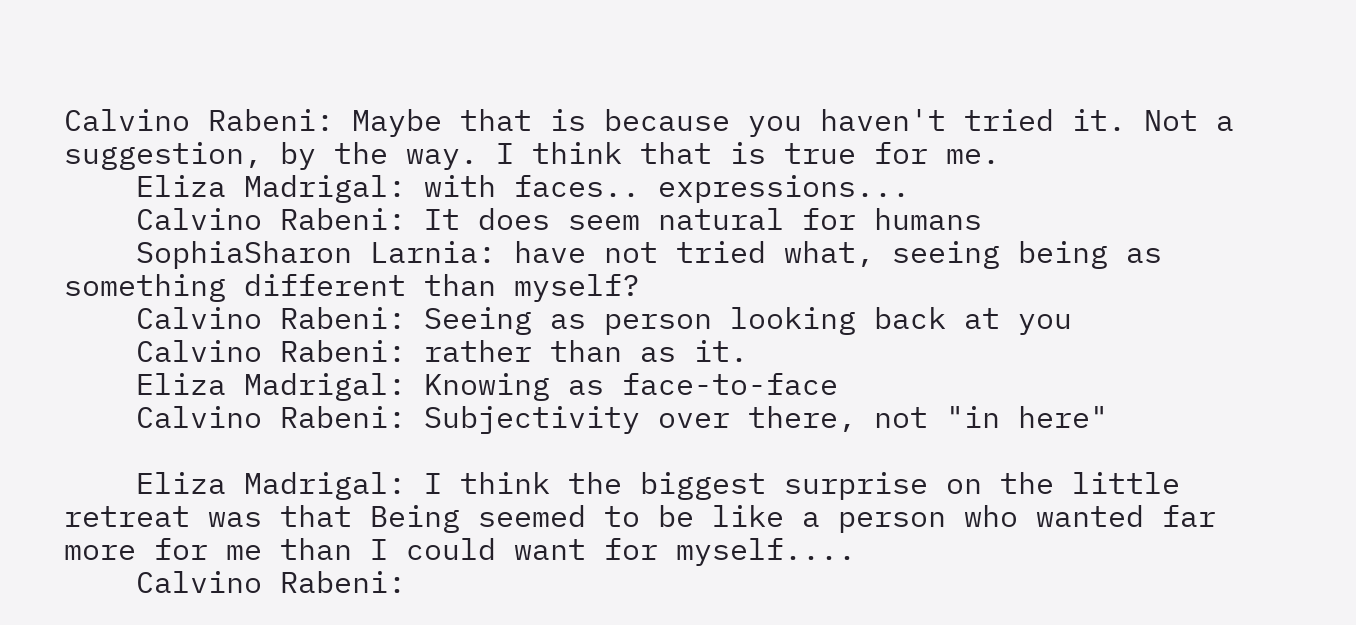Calvino Rabeni: Maybe that is because you haven't tried it. Not a suggestion, by the way. I think that is true for me.
    Eliza Madrigal: with faces.. expressions...
    Calvino Rabeni: It does seem natural for humans
    SophiaSharon Larnia: have not tried what, seeing being as something different than myself?
    Calvino Rabeni: Seeing as person looking back at you
    Calvino Rabeni: rather than as it.
    Eliza Madrigal: Knowing as face-to-face
    Calvino Rabeni: Subjectivity over there, not "in here"

    Eliza Madrigal: I think the biggest surprise on the little retreat was that Being seemed to be like a person who wanted far more for me than I could want for myself....
    Calvino Rabeni: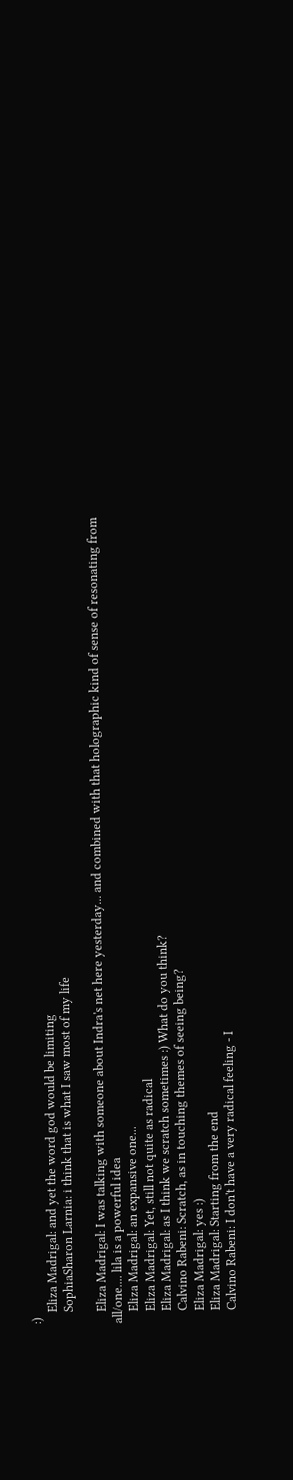:)
    Eliza Madrigal: and yet the word god would be limiting
    SophiaSharon Larnia: i think that is what I saw most of my life

    Eliza Madrigal: I was talking with someone about Indra's net here yesterday... and combined with that holographic kind of sense of resonating from all/one.... lila is a powerful idea
    Eliza Madrigal: an expansive one...
    Eliza Madrigal: Yet, still not quite as radical
    Eliza Madrigal: as I think we scratch sometimes :) What do you think?
    Calvino Rabeni: Scratch, as in touching themes of seeing being?
    Eliza Madrigal: yes :)
    Eliza Madrigal: Starting from the end
    Calvino Rabeni: I don't have a very radical feeling - I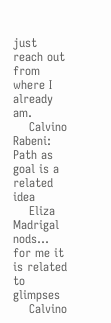just reach out from where I already am.
    Calvino Rabeni: Path as goal is a related idea
    Eliza Madrigal nods... for me it is related to glimpses
    Calvino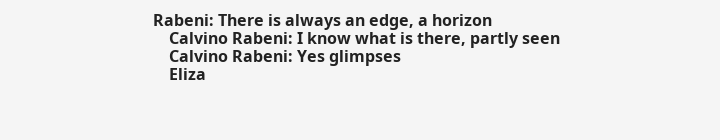Rabeni: There is always an edge, a horizon
    Calvino Rabeni: I know what is there, partly seen
    Calvino Rabeni: Yes glimpses
    Eliza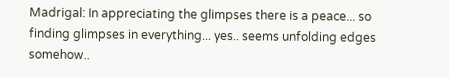Madrigal: In appreciating the glimpses there is a peace... so finding glimpses in everything... yes.. seems unfolding edges somehow..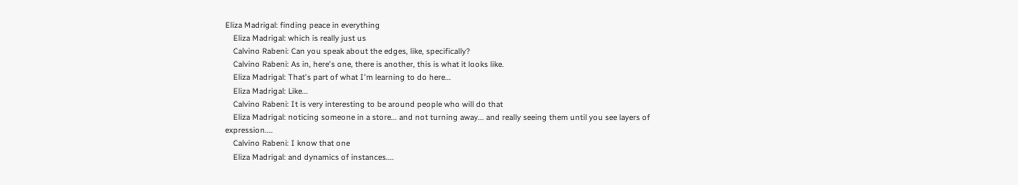Eliza Madrigal: finding peace in everything
    Eliza Madrigal: which is really just us
    Calvino Rabeni: Can you speak about the edges, like, specifically?
    Calvino Rabeni: As in, here's one, there is another, this is what it looks like.
    Eliza Madrigal: That's part of what I'm learning to do here...
    Eliza Madrigal: Like...
    Calvino Rabeni: It is very interesting to be around people who will do that
    Eliza Madrigal: noticing someone in a store... and not turning away... and really seeing them until you see layers of expression....
    Calvino Rabeni: I know that one
    Eliza Madrigal: and dynamics of instances....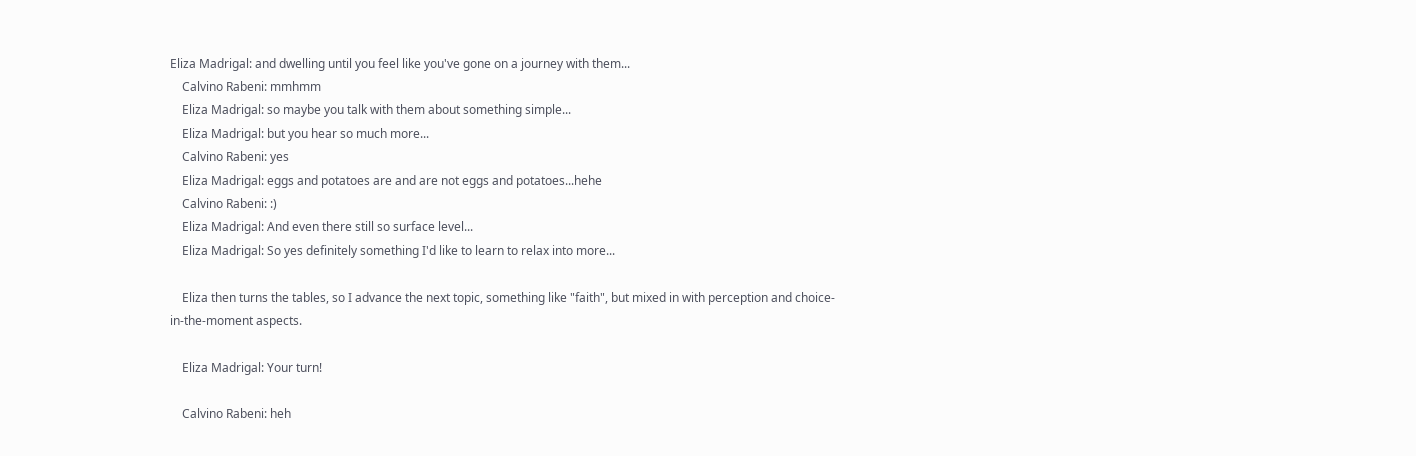Eliza Madrigal: and dwelling until you feel like you've gone on a journey with them...
    Calvino Rabeni: mmhmm
    Eliza Madrigal: so maybe you talk with them about something simple...
    Eliza Madrigal: but you hear so much more...
    Calvino Rabeni: yes
    Eliza Madrigal: eggs and potatoes are and are not eggs and potatoes...hehe
    Calvino Rabeni: :)
    Eliza Madrigal: And even there still so surface level...
    Eliza Madrigal: So yes definitely something I'd like to learn to relax into more...

    Eliza then turns the tables, so I advance the next topic, something like "faith", but mixed in with perception and choice-in-the-moment aspects.

    Eliza Madrigal: Your turn!

    Calvino Rabeni: heh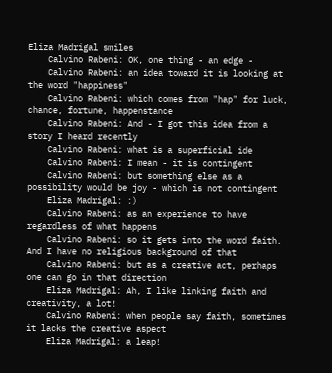Eliza Madrigal smiles
    Calvino Rabeni: OK, one thing - an edge -
    Calvino Rabeni: an idea toward it is looking at the word "happiness"
    Calvino Rabeni: which comes from "hap" for luck, chance, fortune, happenstance
    Calvino Rabeni: And - I got this idea from a story I heard recently
    Calvino Rabeni: what is a superficial ide
    Calvino Rabeni: I mean - it is contingent
    Calvino Rabeni: but something else as a possibility would be joy - which is not contingent
    Eliza Madrigal: :)
    Calvino Rabeni: as an experience to have regardless of what happens
    Calvino Rabeni: so it gets into the word faith. And I have no religious background of that
    Calvino Rabeni: but as a creative act, perhaps one can go in that direction
    Eliza Madrigal: Ah, I like linking faith and creativity, a lot!
    Calvino Rabeni: when people say faith, sometimes it lacks the creative aspect
    Eliza Madrigal: a leap!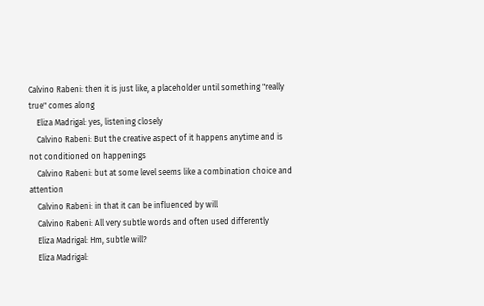Calvino Rabeni: then it is just like, a placeholder until something "really true" comes along
    Eliza Madrigal: yes, listening closely
    Calvino Rabeni: But the creative aspect of it happens anytime and is not conditioned on happenings
    Calvino Rabeni: but at some level seems like a combination choice and attention
    Calvino Rabeni: in that it can be influenced by will
    Calvino Rabeni: All very subtle words and often used differently
    Eliza Madrigal: Hm, subtle will?
    Eliza Madrigal: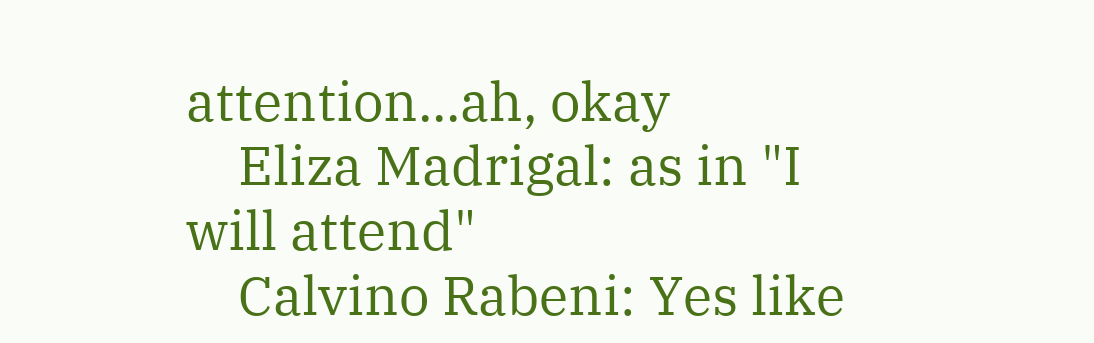attention...ah, okay
    Eliza Madrigal: as in "I will attend"
    Calvino Rabeni: Yes like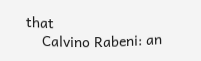that
    Calvino Rabeni: an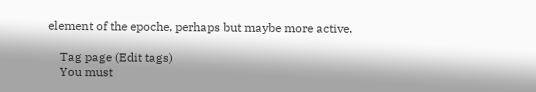element of the epoche, perhaps but maybe more active.

    Tag page (Edit tags)
    You must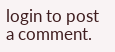login to post a comment.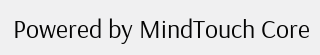Powered by MindTouch Core